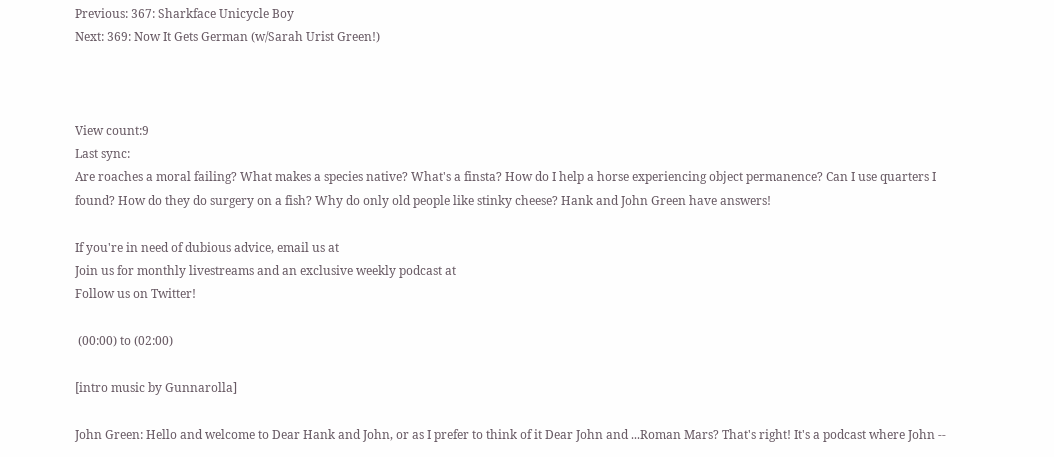Previous: 367: Sharkface Unicycle Boy
Next: 369: Now It Gets German (w/Sarah Urist Green!)



View count:9
Last sync:
Are roaches a moral failing? What makes a species native? What's a finsta? How do I help a horse experiencing object permanence? Can I use quarters I found? How do they do surgery on a fish? Why do only old people like stinky cheese? Hank and John Green have answers!

If you're in need of dubious advice, email us at
Join us for monthly livestreams and an exclusive weekly podcast at
Follow us on Twitter!

 (00:00) to (02:00)

[intro music by Gunnarolla]

John Green: Hello and welcome to Dear Hank and John, or as I prefer to think of it Dear John and ...Roman Mars? That's right! It's a podcast where John --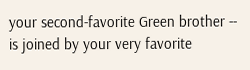your second-favorite Green brother -- is joined by your very favorite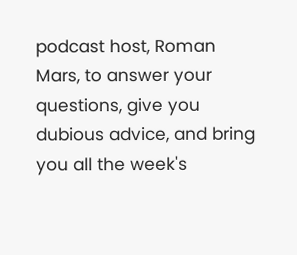podcast host, Roman Mars, to answer your questions, give you dubious advice, and bring you all the week's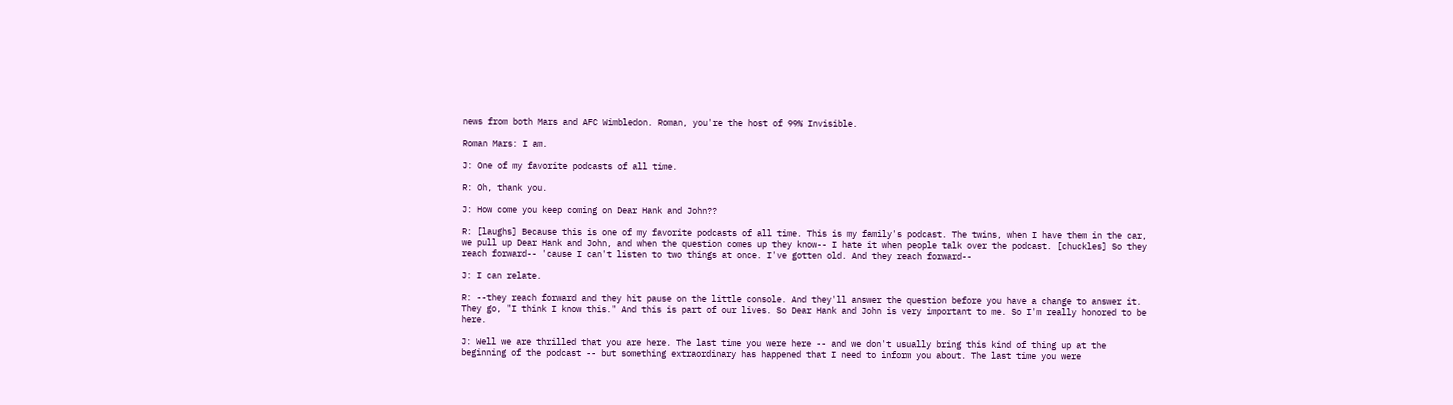news from both Mars and AFC Wimbledon. Roman, you're the host of 99% Invisible.

Roman Mars: I am.

J: One of my favorite podcasts of all time.

R: Oh, thank you.

J: How come you keep coming on Dear Hank and John??

R: [laughs] Because this is one of my favorite podcasts of all time. This is my family's podcast. The twins, when I have them in the car, we pull up Dear Hank and John, and when the question comes up they know-- I hate it when people talk over the podcast. [chuckles] So they reach forward-- 'cause I can't listen to two things at once. I've gotten old. And they reach forward--

J: I can relate.

R: --they reach forward and they hit pause on the little console. And they'll answer the question before you have a change to answer it. They go, "I think I know this." And this is part of our lives. So Dear Hank and John is very important to me. So I'm really honored to be here.

J: Well we are thrilled that you are here. The last time you were here -- and we don't usually bring this kind of thing up at the beginning of the podcast -- but something extraordinary has happened that I need to inform you about. The last time you were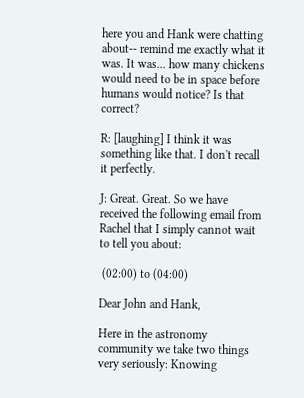here you and Hank were chatting about-- remind me exactly what it was. It was... how many chickens would need to be in space before humans would notice? Is that correct?

R: [laughing] I think it was something like that. I don't recall it perfectly.

J: Great. Great. So we have received the following email from Rachel that I simply cannot wait to tell you about:

 (02:00) to (04:00)

Dear John and Hank,

Here in the astronomy community we take two things very seriously: Knowing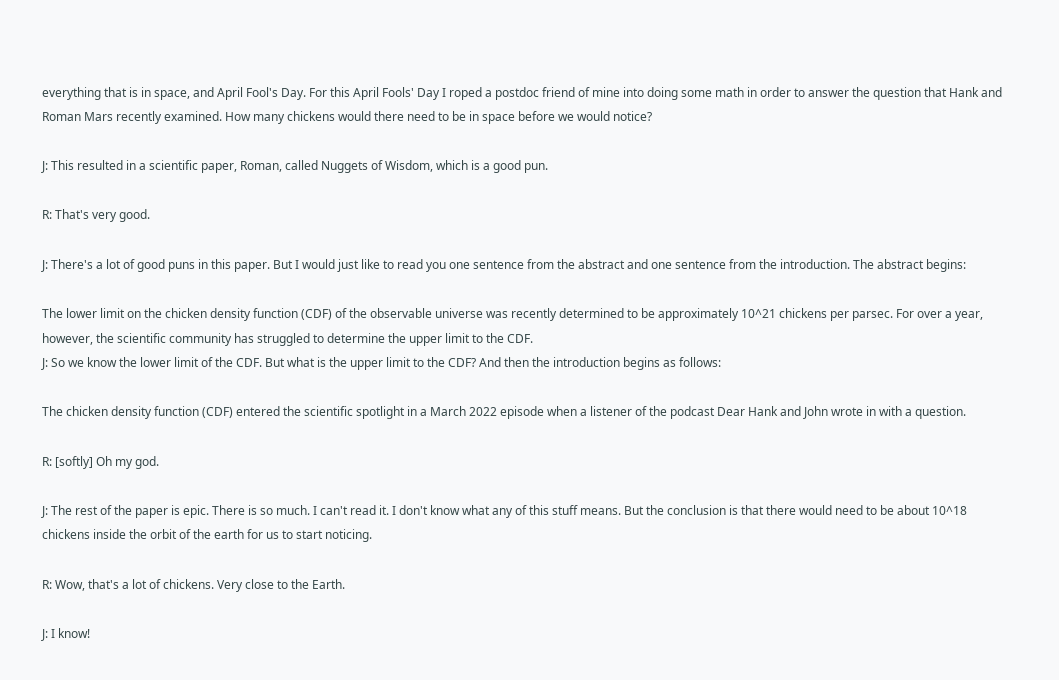everything that is in space, and April Fool's Day. For this April Fools' Day I roped a postdoc friend of mine into doing some math in order to answer the question that Hank and Roman Mars recently examined. How many chickens would there need to be in space before we would notice?

J: This resulted in a scientific paper, Roman, called Nuggets of Wisdom, which is a good pun.

R: That's very good.

J: There's a lot of good puns in this paper. But I would just like to read you one sentence from the abstract and one sentence from the introduction. The abstract begins:

The lower limit on the chicken density function (CDF) of the observable universe was recently determined to be approximately 10^21 chickens per parsec. For over a year, however, the scientific community has struggled to determine the upper limit to the CDF.
J: So we know the lower limit of the CDF. But what is the upper limit to the CDF? And then the introduction begins as follows:

The chicken density function (CDF) entered the scientific spotlight in a March 2022 episode when a listener of the podcast Dear Hank and John wrote in with a question.

R: [softly] Oh my god.

J: The rest of the paper is epic. There is so much. I can't read it. I don't know what any of this stuff means. But the conclusion is that there would need to be about 10^18 chickens inside the orbit of the earth for us to start noticing.

R: Wow, that's a lot of chickens. Very close to the Earth.

J: I know!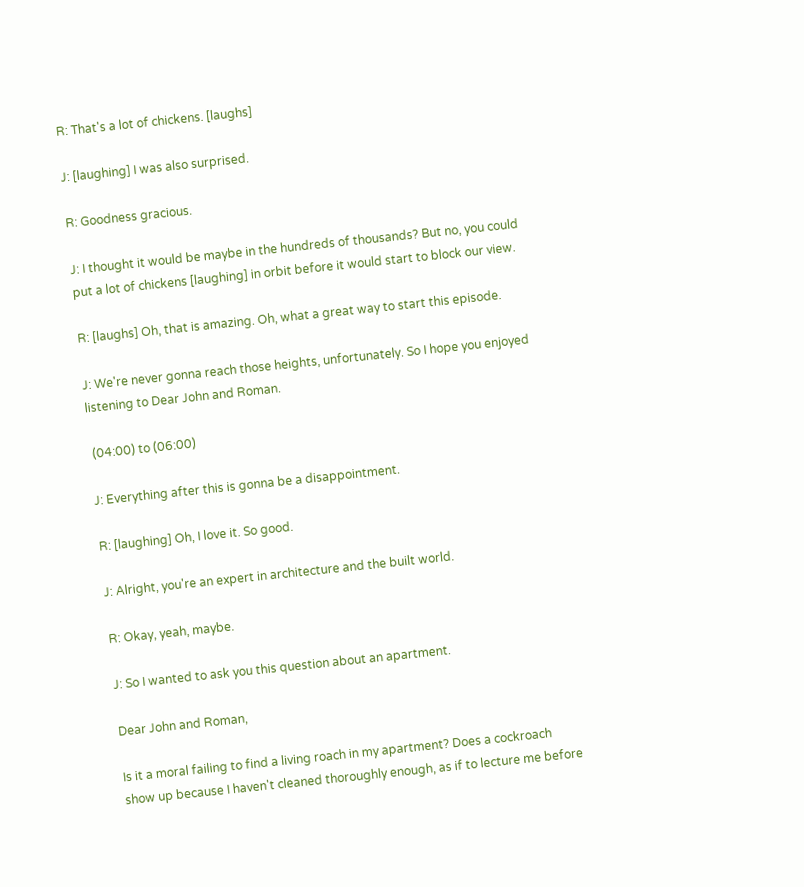R: That's a lot of chickens. [laughs]

J: [laughing] I was also surprised.

R: Goodness gracious.

J: I thought it would be maybe in the hundreds of thousands? But no, you could put a lot of chickens [laughing] in orbit before it would start to block our view.

R: [laughs] Oh, that is amazing. Oh, what a great way to start this episode.

J: We're never gonna reach those heights, unfortunately. So I hope you enjoyed listening to Dear John and Roman.

 (04:00) to (06:00)

J: Everything after this is gonna be a disappointment.

R: [laughing] Oh, I love it. So good.

J: Alright, you're an expert in architecture and the built world.

R: Okay, yeah, maybe.

J: So I wanted to ask you this question about an apartment.

Dear John and Roman,

Is it a moral failing to find a living roach in my apartment? Does a cockroach show up because I haven't cleaned thoroughly enough, as if to lecture me before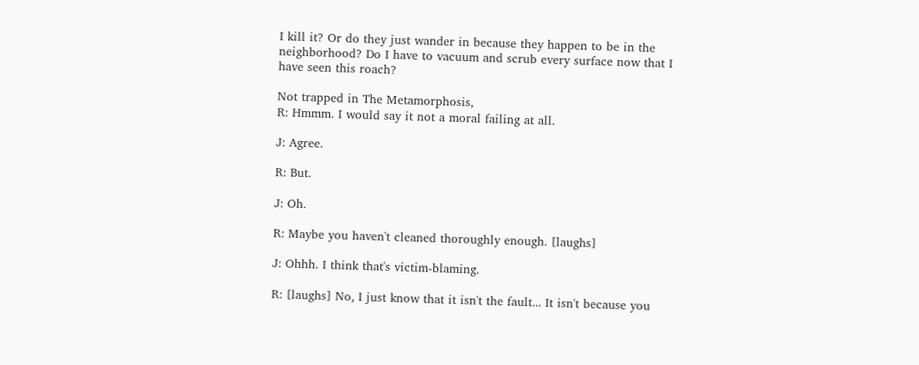I kill it? Or do they just wander in because they happen to be in the neighborhood? Do I have to vacuum and scrub every surface now that I have seen this roach?

Not trapped in The Metamorphosis,
R: Hmmm. I would say it not a moral failing at all.

J: Agree.

R: But.

J: Oh.

R: Maybe you haven't cleaned thoroughly enough. [laughs]

J: Ohhh. I think that's victim-blaming.

R: [laughs] No, I just know that it isn't the fault... It isn't because you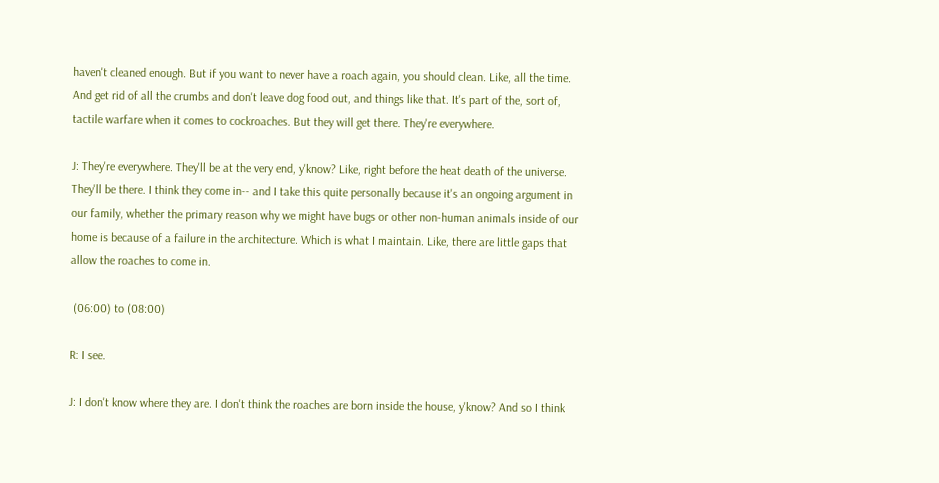haven't cleaned enough. But if you want to never have a roach again, you should clean. Like, all the time. And get rid of all the crumbs and don't leave dog food out, and things like that. It's part of the, sort of, tactile warfare when it comes to cockroaches. But they will get there. They're everywhere.

J: They're everywhere. They'll be at the very end, y'know? Like, right before the heat death of the universe. They'll be there. I think they come in-- and I take this quite personally because it's an ongoing argument in our family, whether the primary reason why we might have bugs or other non-human animals inside of our home is because of a failure in the architecture. Which is what I maintain. Like, there are little gaps that allow the roaches to come in.

 (06:00) to (08:00)

R: I see.

J: I don't know where they are. I don't think the roaches are born inside the house, y'know? And so I think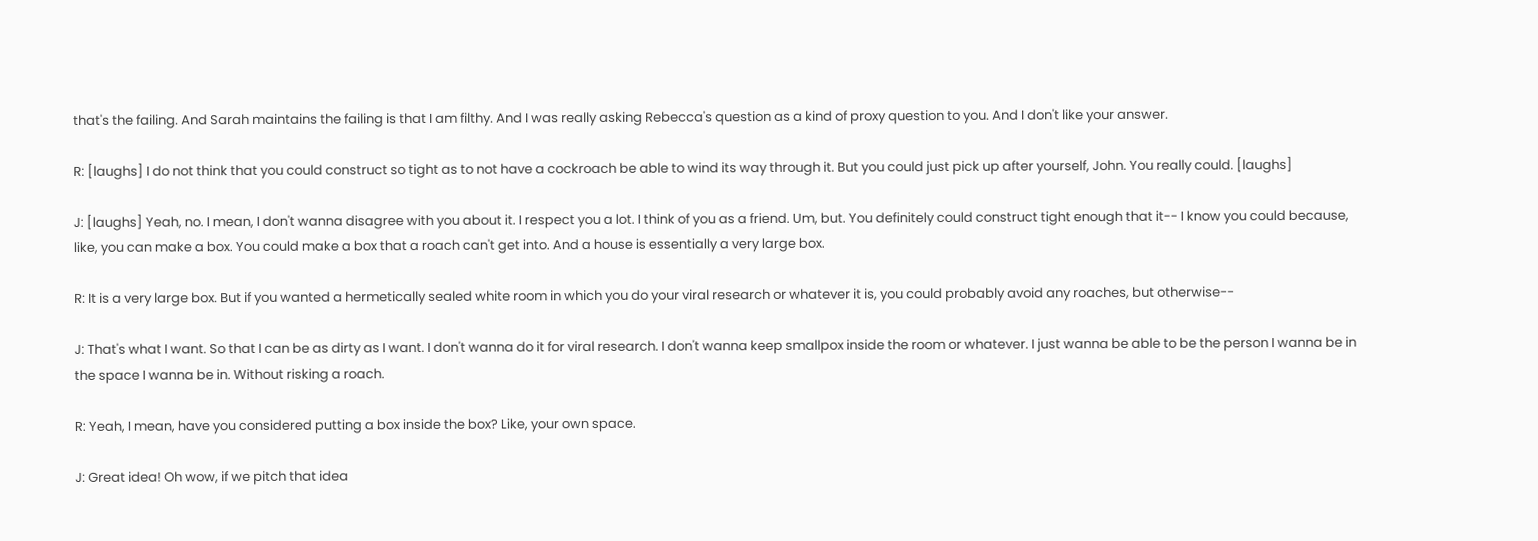that's the failing. And Sarah maintains the failing is that I am filthy. And I was really asking Rebecca's question as a kind of proxy question to you. And I don't like your answer.

R: [laughs] I do not think that you could construct so tight as to not have a cockroach be able to wind its way through it. But you could just pick up after yourself, John. You really could. [laughs]

J: [laughs] Yeah, no. I mean, I don't wanna disagree with you about it. I respect you a lot. I think of you as a friend. Um, but. You definitely could construct tight enough that it-- I know you could because, like, you can make a box. You could make a box that a roach can't get into. And a house is essentially a very large box.

R: It is a very large box. But if you wanted a hermetically sealed white room in which you do your viral research or whatever it is, you could probably avoid any roaches, but otherwise--

J: That's what I want. So that I can be as dirty as I want. I don't wanna do it for viral research. I don't wanna keep smallpox inside the room or whatever. I just wanna be able to be the person I wanna be in the space I wanna be in. Without risking a roach.

R: Yeah, I mean, have you considered putting a box inside the box? Like, your own space.

J: Great idea! Oh wow, if we pitch that idea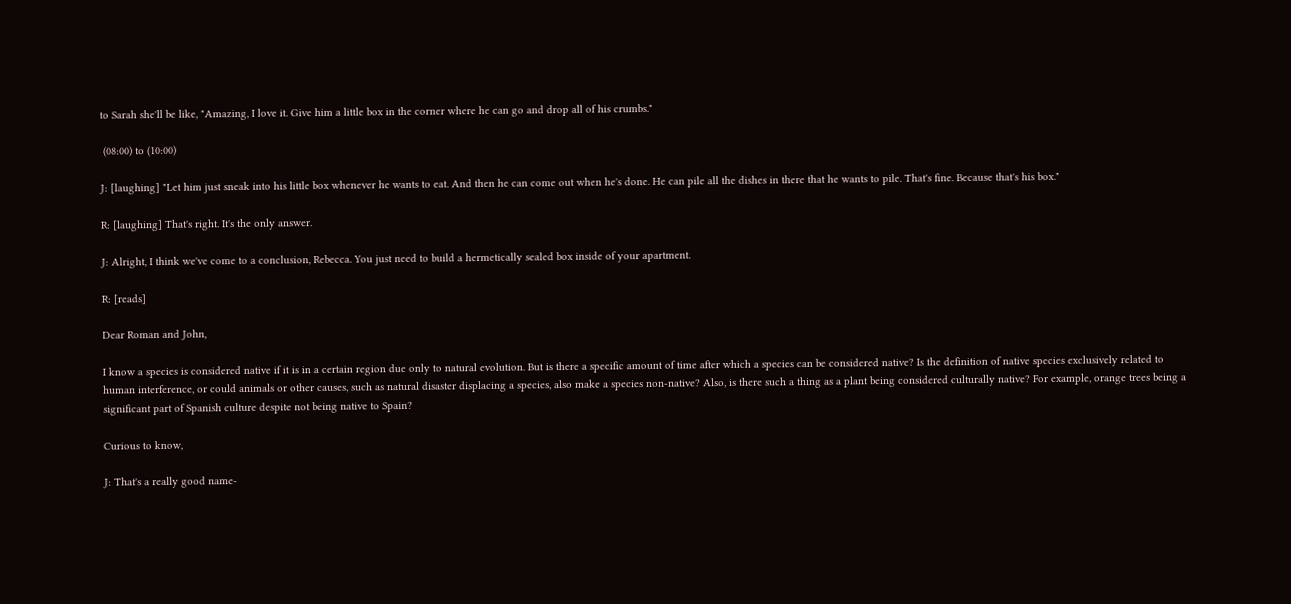to Sarah she'll be like, "Amazing, I love it. Give him a little box in the corner where he can go and drop all of his crumbs."

 (08:00) to (10:00)

J: [laughing] "Let him just sneak into his little box whenever he wants to eat. And then he can come out when he's done. He can pile all the dishes in there that he wants to pile. That's fine. Because that's his box."

R: [laughing] That's right. It's the only answer.

J: Alright, I think we've come to a conclusion, Rebecca. You just need to build a hermetically sealed box inside of your apartment.

R: [reads]

Dear Roman and John,

I know a species is considered native if it is in a certain region due only to natural evolution. But is there a specific amount of time after which a species can be considered native? Is the definition of native species exclusively related to human interference, or could animals or other causes, such as natural disaster displacing a species, also make a species non-native? Also, is there such a thing as a plant being considered culturally native? For example, orange trees being a significant part of Spanish culture despite not being native to Spain?

Curious to know,

J: That's a really good name-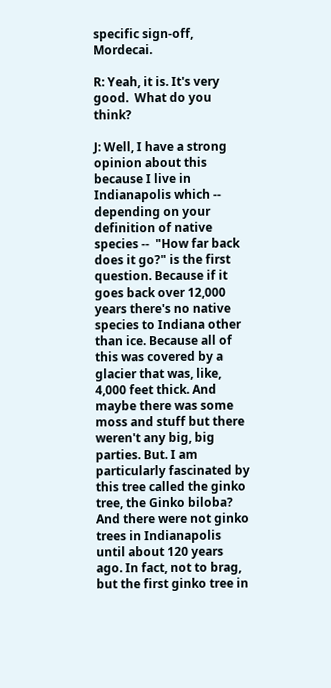specific sign-off, Mordecai.

R: Yeah, it is. It's very good.  What do you think?

J: Well, I have a strong opinion about this because I live in Indianapolis which -- depending on your definition of native species --  "How far back does it go?" is the first question. Because if it goes back over 12,000 years there's no native species to Indiana other than ice. Because all of this was covered by a glacier that was, like, 4,000 feet thick. And maybe there was some moss and stuff but there weren't any big, big parties. But. I am particularly fascinated by this tree called the ginko tree, the Ginko biloba? And there were not ginko trees in Indianapolis until about 120 years ago. In fact, not to brag, but the first ginko tree in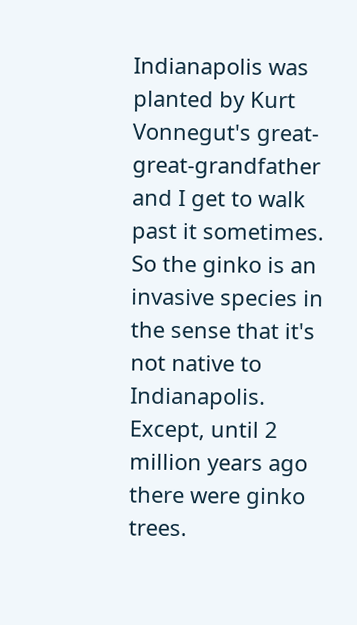Indianapolis was planted by Kurt Vonnegut's great-great-grandfather and I get to walk past it sometimes. So the ginko is an invasive species in the sense that it's not native to Indianapolis. Except, until 2 million years ago there were ginko trees.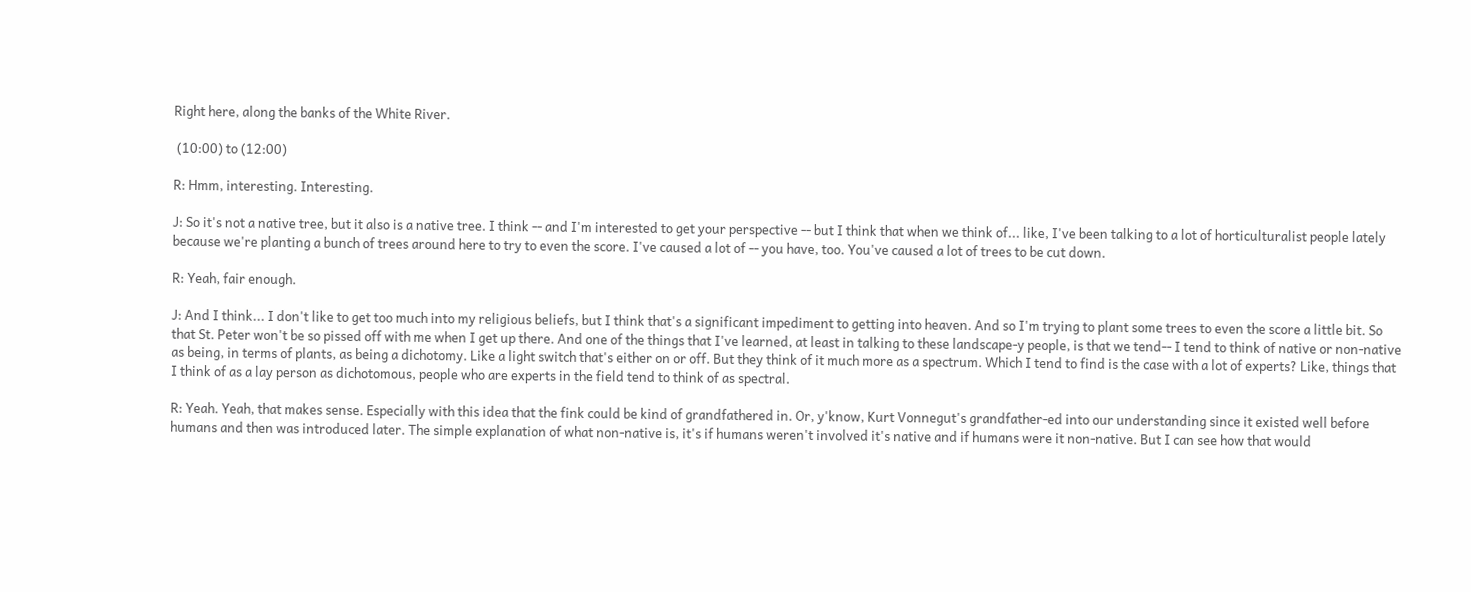Right here, along the banks of the White River.

 (10:00) to (12:00)

R: Hmm, interesting. Interesting.

J: So it's not a native tree, but it also is a native tree. I think -- and I'm interested to get your perspective -- but I think that when we think of... like, I've been talking to a lot of horticulturalist people lately because we're planting a bunch of trees around here to try to even the score. I've caused a lot of -- you have, too. You've caused a lot of trees to be cut down.

R: Yeah, fair enough.

J: And I think... I don't like to get too much into my religious beliefs, but I think that's a significant impediment to getting into heaven. And so I'm trying to plant some trees to even the score a little bit. So that St. Peter won't be so pissed off with me when I get up there. And one of the things that I've learned, at least in talking to these landscape-y people, is that we tend-- I tend to think of native or non-native as being, in terms of plants, as being a dichotomy. Like a light switch that's either on or off. But they think of it much more as a spectrum. Which I tend to find is the case with a lot of experts? Like, things that I think of as a lay person as dichotomous, people who are experts in the field tend to think of as spectral.

R: Yeah. Yeah, that makes sense. Especially with this idea that the fink could be kind of grandfathered in. Or, y'know, Kurt Vonnegut's grandfather-ed into our understanding since it existed well before humans and then was introduced later. The simple explanation of what non-native is, it's if humans weren't involved it's native and if humans were it non-native. But I can see how that would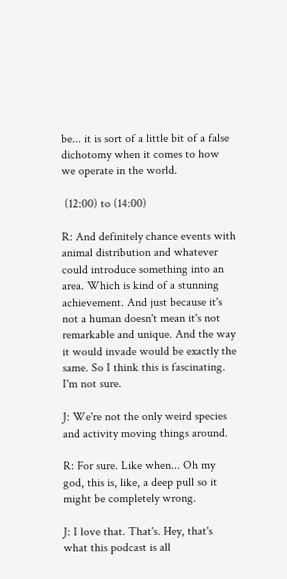be... it is sort of a little bit of a false dichotomy when it comes to how we operate in the world.

 (12:00) to (14:00)

R: And definitely chance events with animal distribution and whatever could introduce something into an area. Which is kind of a stunning achievement. And just because it's not a human doesn't mean it's not remarkable and unique. And the way it would invade would be exactly the same. So I think this is fascinating. I'm not sure.

J: We're not the only weird species and activity moving things around.

R: For sure. Like when... Oh my god, this is, like, a deep pull so it might be completely wrong.

J: I love that. That's. Hey, that's what this podcast is all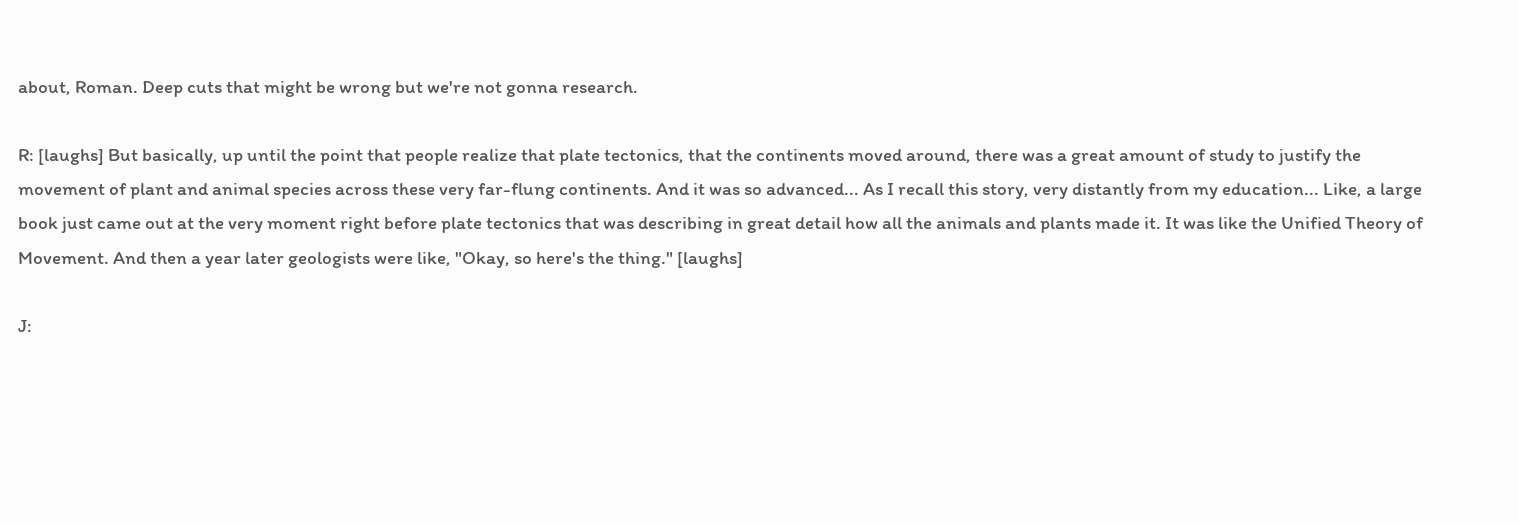about, Roman. Deep cuts that might be wrong but we're not gonna research.

R: [laughs] But basically, up until the point that people realize that plate tectonics, that the continents moved around, there was a great amount of study to justify the movement of plant and animal species across these very far-flung continents. And it was so advanced... As I recall this story, very distantly from my education... Like, a large book just came out at the very moment right before plate tectonics that was describing in great detail how all the animals and plants made it. It was like the Unified Theory of Movement. And then a year later geologists were like, "Okay, so here's the thing." [laughs]

J: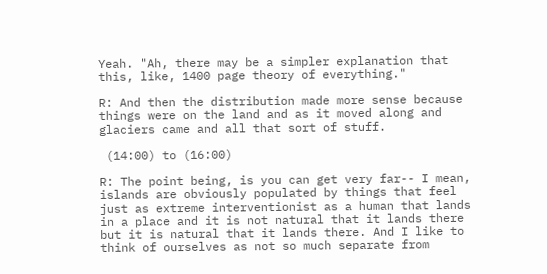Yeah. "Ah, there may be a simpler explanation that this, like, 1400 page theory of everything."

R: And then the distribution made more sense because things were on the land and as it moved along and glaciers came and all that sort of stuff.

 (14:00) to (16:00)

R: The point being, is you can get very far-- I mean, islands are obviously populated by things that feel just as extreme interventionist as a human that lands in a place and it is not natural that it lands there but it is natural that it lands there. And I like to think of ourselves as not so much separate from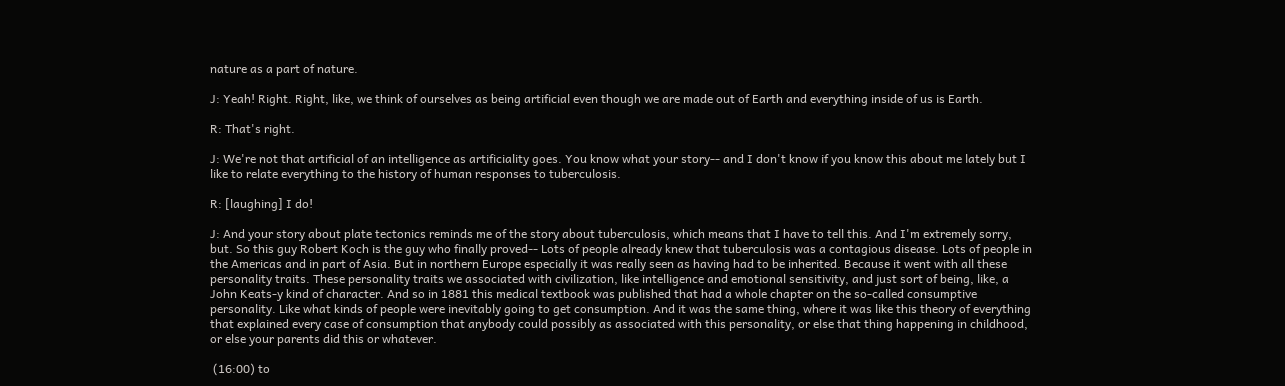nature as a part of nature.

J: Yeah! Right. Right, like, we think of ourselves as being artificial even though we are made out of Earth and everything inside of us is Earth.

R: That's right.

J: We're not that artificial of an intelligence as artificiality goes. You know what your story-- and I don't know if you know this about me lately but I like to relate everything to the history of human responses to tuberculosis.

R: [laughing] I do!

J: And your story about plate tectonics reminds me of the story about tuberculosis, which means that I have to tell this. And I'm extremely sorry, but. So this guy Robert Koch is the guy who finally proved-- Lots of people already knew that tuberculosis was a contagious disease. Lots of people in the Americas and in part of Asia. But in northern Europe especially it was really seen as having had to be inherited. Because it went with all these personality traits. These personality traits we associated with civilization, like intelligence and emotional sensitivity, and just sort of being, like, a John Keats-y kind of character. And so in 1881 this medical textbook was published that had a whole chapter on the so-called consumptive personality. Like what kinds of people were inevitably going to get consumption. And it was the same thing, where it was like this theory of everything that explained every case of consumption that anybody could possibly as associated with this personality, or else that thing happening in childhood, or else your parents did this or whatever.

 (16:00) to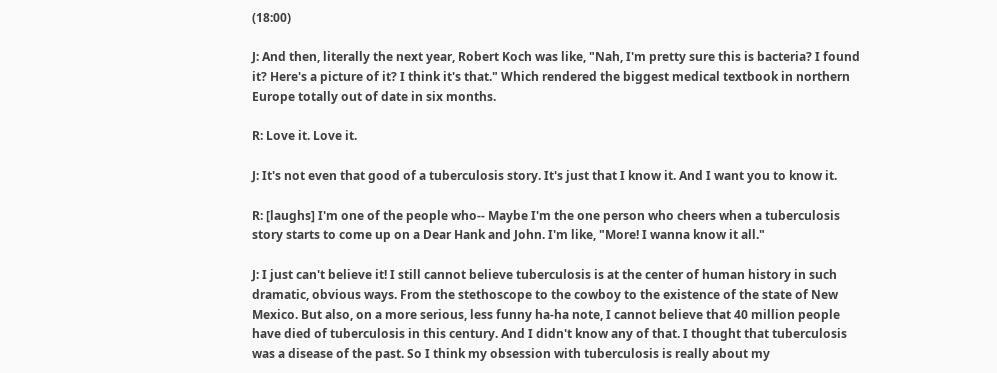(18:00)

J: And then, literally the next year, Robert Koch was like, "Nah, I'm pretty sure this is bacteria? I found it? Here's a picture of it? I think it's that." Which rendered the biggest medical textbook in northern Europe totally out of date in six months.

R: Love it. Love it.

J: It's not even that good of a tuberculosis story. It's just that I know it. And I want you to know it.

R: [laughs] I'm one of the people who-- Maybe I'm the one person who cheers when a tuberculosis story starts to come up on a Dear Hank and John. I'm like, "More! I wanna know it all."

J: I just can't believe it! I still cannot believe tuberculosis is at the center of human history in such dramatic, obvious ways. From the stethoscope to the cowboy to the existence of the state of New Mexico. But also, on a more serious, less funny ha-ha note, I cannot believe that 40 million people have died of tuberculosis in this century. And I didn't know any of that. I thought that tuberculosis was a disease of the past. So I think my obsession with tuberculosis is really about my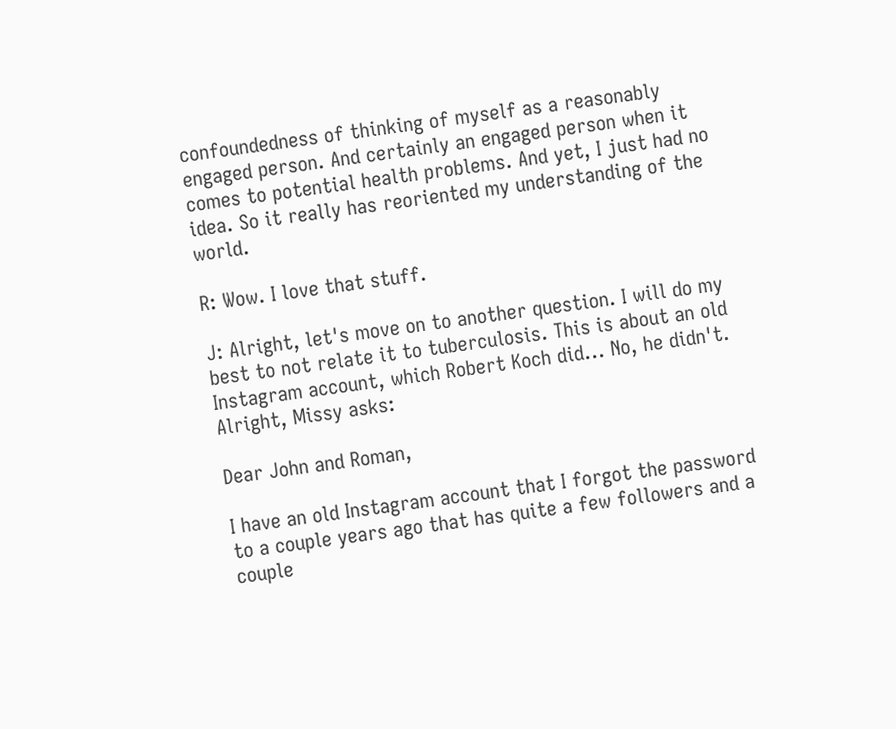confoundedness of thinking of myself as a reasonably engaged person. And certainly an engaged person when it comes to potential health problems. And yet, I just had no idea. So it really has reoriented my understanding of the world.

R: Wow. I love that stuff.

J: Alright, let's move on to another question. I will do my best to not relate it to tuberculosis. This is about an old Instagram account, which Robert Koch did... No, he didn't. Alright, Missy asks:

Dear John and Roman,

I have an old Instagram account that I forgot the password to a couple years ago that has quite a few followers and a couple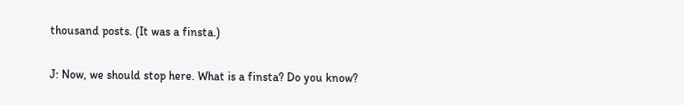thousand posts. (It was a finsta.)

J: Now, we should stop here. What is a finsta? Do you know?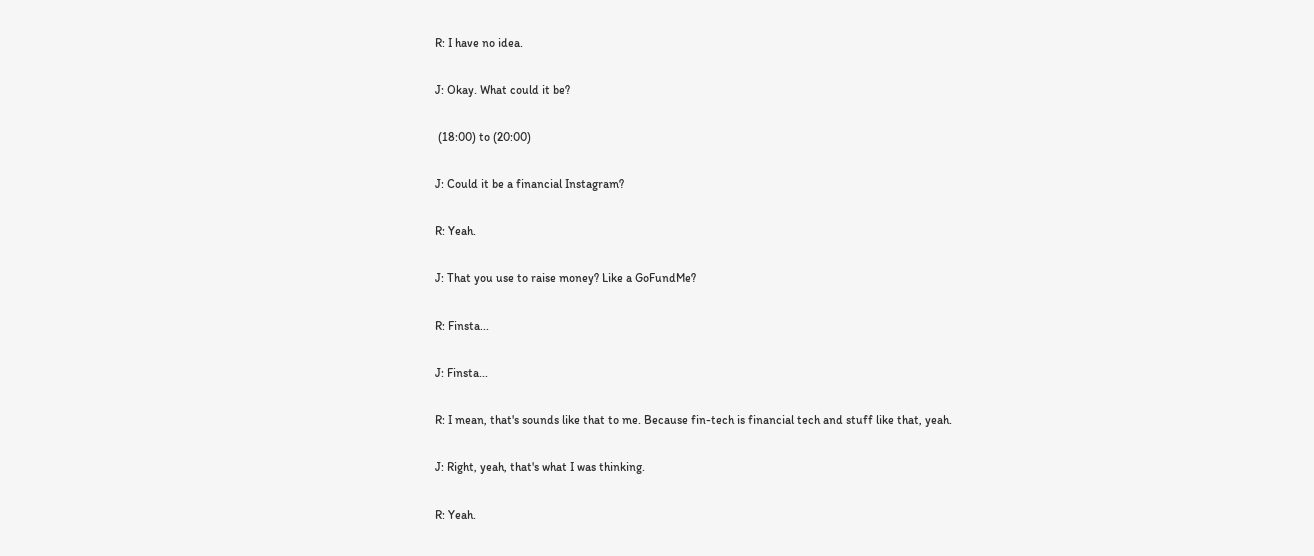R: I have no idea.

J: Okay. What could it be?

 (18:00) to (20:00)

J: Could it be a financial Instagram?

R: Yeah.

J: That you use to raise money? Like a GoFundMe?

R: Finsta...

J: Finsta...

R: I mean, that's sounds like that to me. Because fin-tech is financial tech and stuff like that, yeah.

J: Right, yeah, that's what I was thinking.

R: Yeah.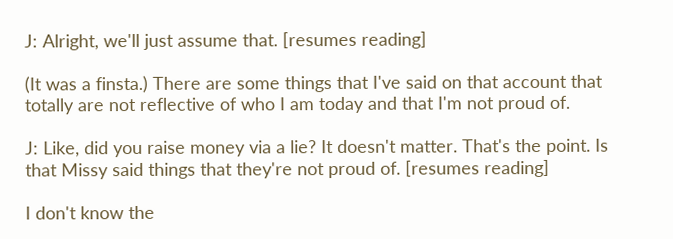J: Alright, we'll just assume that. [resumes reading]

(It was a finsta.) There are some things that I've said on that account that totally are not reflective of who I am today and that I'm not proud of.

J: Like, did you raise money via a lie? It doesn't matter. That's the point. Is that Missy said things that they're not proud of. [resumes reading]

I don't know the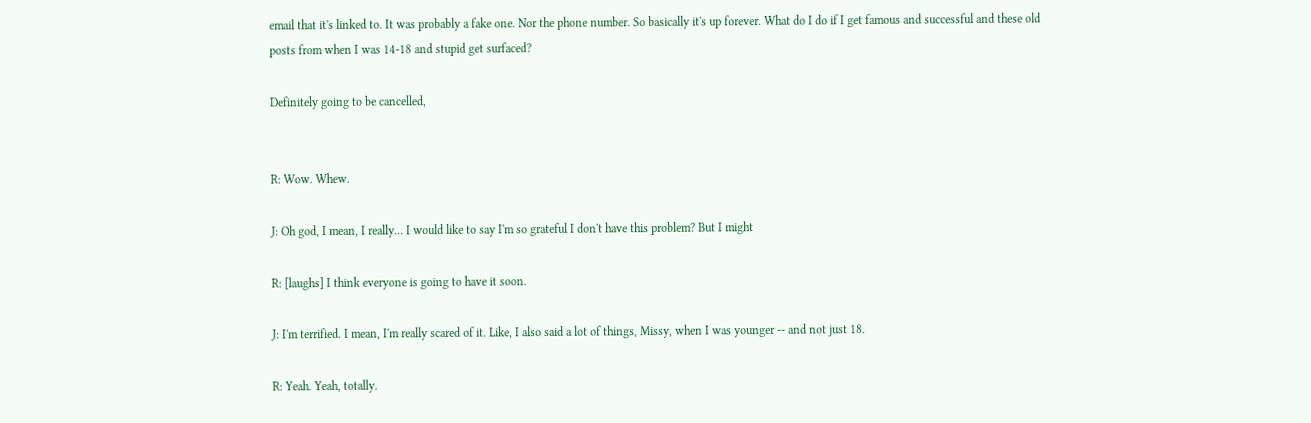email that it's linked to. It was probably a fake one. Nor the phone number. So basically it's up forever. What do I do if I get famous and successful and these old posts from when I was 14-18 and stupid get surfaced?

Definitely going to be cancelled,


R: Wow. Whew.

J: Oh god, I mean, I really... I would like to say I'm so grateful I don't have this problem? But I might

R: [laughs] I think everyone is going to have it soon.

J: I'm terrified. I mean, I'm really scared of it. Like, I also said a lot of things, Missy, when I was younger -- and not just 18.

R: Yeah. Yeah, totally.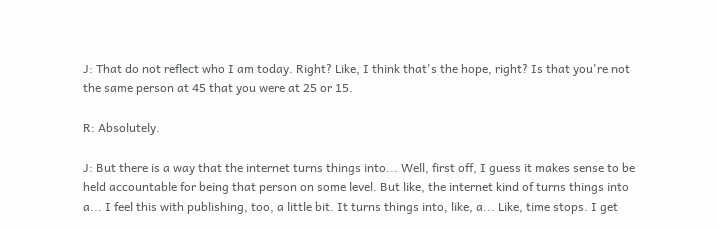J: That do not reflect who I am today. Right? Like, I think that's the hope, right? Is that you're not the same person at 45 that you were at 25 or 15.

R: Absolutely.

J: But there is a way that the internet turns things into... Well, first off, I guess it makes sense to be held accountable for being that person on some level. But like, the internet kind of turns things into a... I feel this with publishing, too, a little bit. It turns things into, like, a... Like, time stops. I get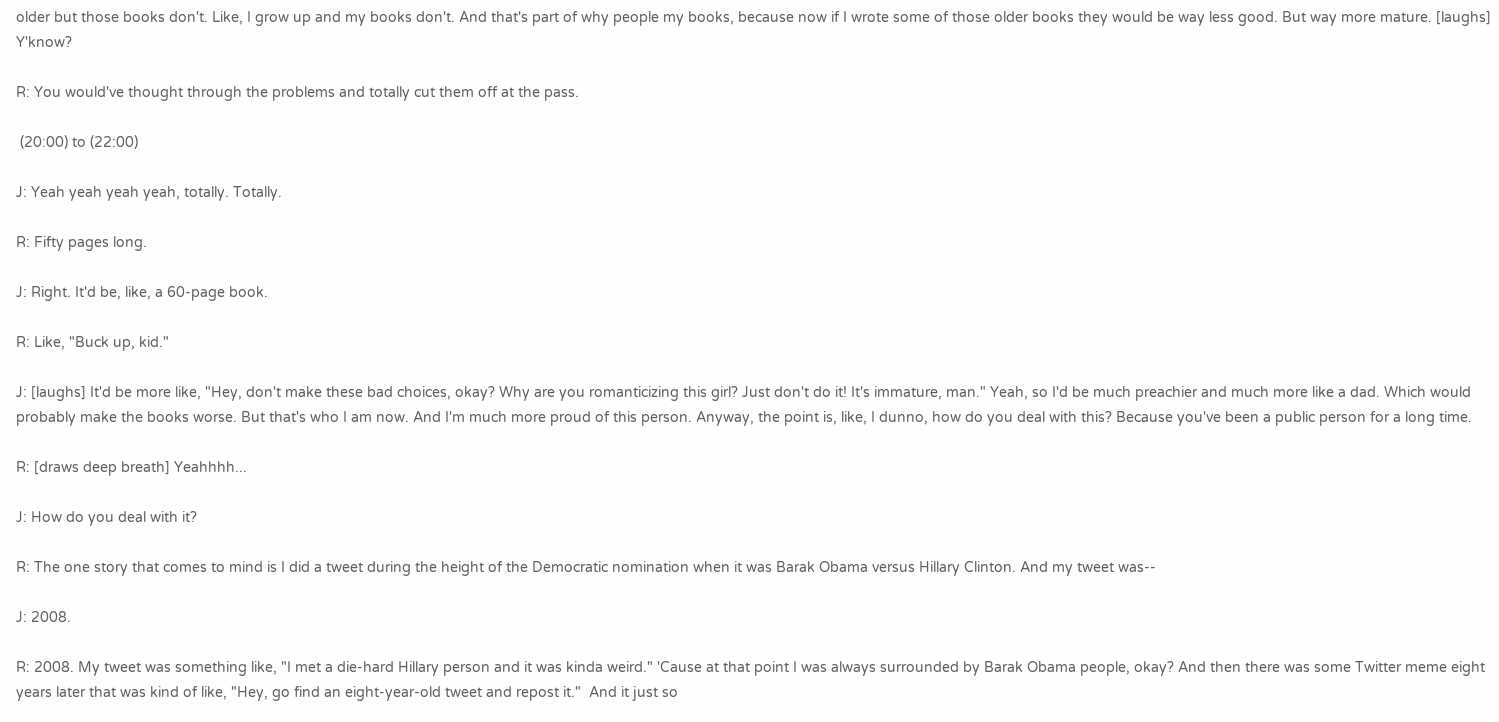older but those books don't. Like, I grow up and my books don't. And that's part of why people my books, because now if I wrote some of those older books they would be way less good. But way more mature. [laughs] Y'know?

R: You would've thought through the problems and totally cut them off at the pass.

 (20:00) to (22:00)

J: Yeah yeah yeah yeah, totally. Totally.

R: Fifty pages long.

J: Right. It'd be, like, a 60-page book.

R: Like, "Buck up, kid."

J: [laughs] It'd be more like, "Hey, don't make these bad choices, okay? Why are you romanticizing this girl? Just don't do it! It's immature, man." Yeah, so I'd be much preachier and much more like a dad. Which would probably make the books worse. But that's who I am now. And I'm much more proud of this person. Anyway, the point is, like, I dunno, how do you deal with this? Because you've been a public person for a long time.

R: [draws deep breath] Yeahhhh...

J: How do you deal with it?

R: The one story that comes to mind is I did a tweet during the height of the Democratic nomination when it was Barak Obama versus Hillary Clinton. And my tweet was--

J: 2008.

R: 2008. My tweet was something like, "I met a die-hard Hillary person and it was kinda weird." 'Cause at that point I was always surrounded by Barak Obama people, okay? And then there was some Twitter meme eight years later that was kind of like, "Hey, go find an eight-year-old tweet and repost it."  And it just so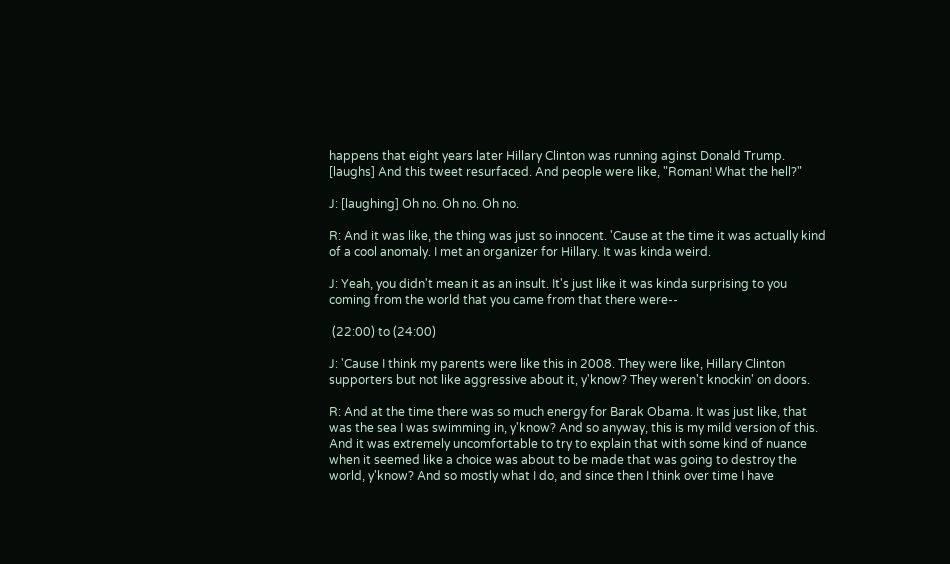happens that eight years later Hillary Clinton was running aginst Donald Trump. [laughs] And this tweet resurfaced. And people were like, "Roman! What the hell?"

J: [laughing] Oh no. Oh no. Oh no.

R: And it was like, the thing was just so innocent. 'Cause at the time it was actually kind of a cool anomaly. I met an organizer for Hillary. It was kinda weird.

J: Yeah, you didn't mean it as an insult. It's just like it was kinda surprising to you coming from the world that you came from that there were--

 (22:00) to (24:00)

J: 'Cause I think my parents were like this in 2008. They were like, Hillary Clinton supporters but not like aggressive about it, y'know? They weren't knockin' on doors.

R: And at the time there was so much energy for Barak Obama. It was just like, that was the sea I was swimming in, y'know? And so anyway, this is my mild version of this. And it was extremely uncomfortable to try to explain that with some kind of nuance when it seemed like a choice was about to be made that was going to destroy the world, y'know? And so mostly what I do, and since then I think over time I have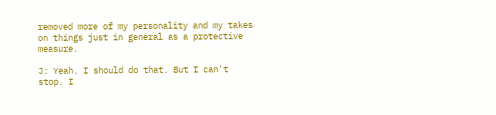removed more of my personality and my takes on things just in general as a protective measure.

J: Yeah. I should do that. But I can't stop. I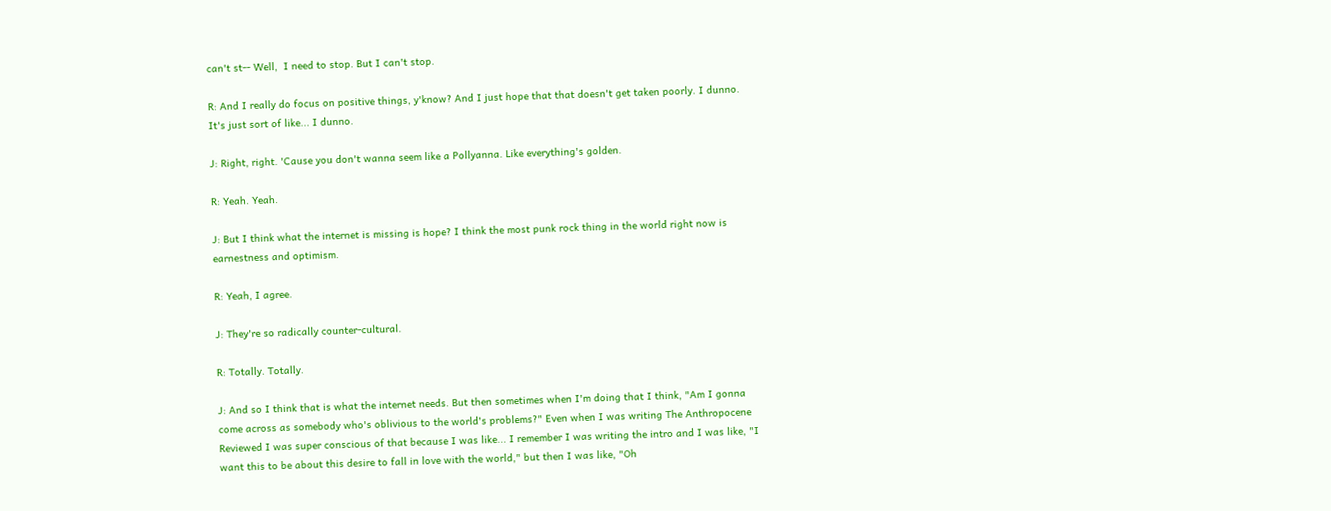can't st-- Well,  I need to stop. But I can't stop.

R: And I really do focus on positive things, y'know? And I just hope that that doesn't get taken poorly. I dunno. It's just sort of like... I dunno.

J: Right, right. 'Cause you don't wanna seem like a Pollyanna. Like everything's golden.

R: Yeah. Yeah.

J: But I think what the internet is missing is hope? I think the most punk rock thing in the world right now is earnestness and optimism.

R: Yeah, I agree.

J: They're so radically counter-cultural.

R: Totally. Totally.

J: And so I think that is what the internet needs. But then sometimes when I'm doing that I think, "Am I gonna come across as somebody who's oblivious to the world's problems?" Even when I was writing The Anthropocene Reviewed I was super conscious of that because I was like... I remember I was writing the intro and I was like, "I want this to be about this desire to fall in love with the world," but then I was like, "Oh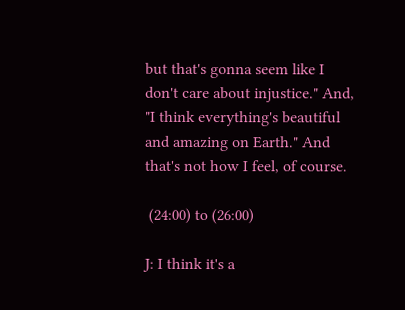but that's gonna seem like I don't care about injustice." And, "I think everything's beautiful and amazing on Earth." And that's not how I feel, of course.

 (24:00) to (26:00)

J: I think it's a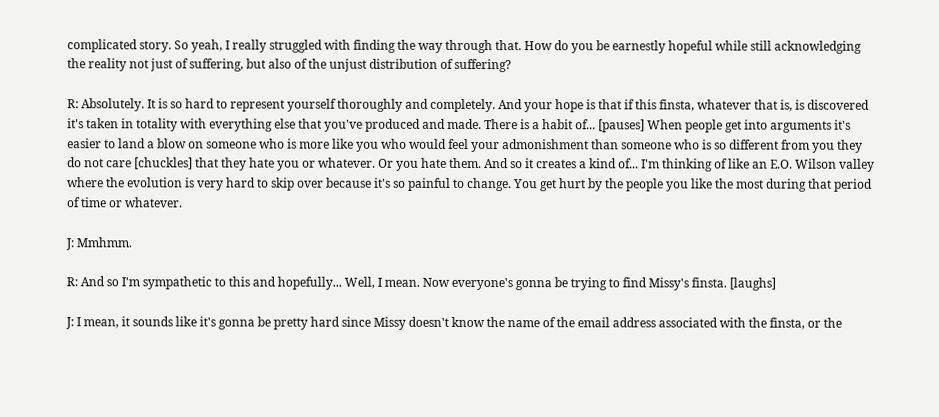complicated story. So yeah, I really struggled with finding the way through that. How do you be earnestly hopeful while still acknowledging the reality not just of suffering, but also of the unjust distribution of suffering?

R: Absolutely. It is so hard to represent yourself thoroughly and completely. And your hope is that if this finsta, whatever that is, is discovered it's taken in totality with everything else that you've produced and made. There is a habit of... [pauses] When people get into arguments it's easier to land a blow on someone who is more like you who would feel your admonishment than someone who is so different from you they do not care [chuckles] that they hate you or whatever. Or you hate them. And so it creates a kind of... I'm thinking of like an E.O. Wilson valley where the evolution is very hard to skip over because it's so painful to change. You get hurt by the people you like the most during that period of time or whatever.

J: Mmhmm.

R: And so I'm sympathetic to this and hopefully... Well, I mean. Now everyone's gonna be trying to find Missy's finsta. [laughs]

J: I mean, it sounds like it's gonna be pretty hard since Missy doesn't know the name of the email address associated with the finsta, or the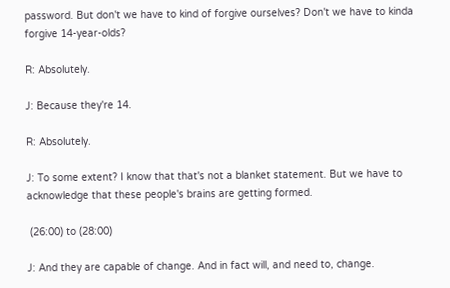password. But don't we have to kind of forgive ourselves? Don't we have to kinda forgive 14-year-olds?

R: Absolutely.

J: Because they're 14.

R: Absolutely.

J: To some extent? I know that that's not a blanket statement. But we have to acknowledge that these people's brains are getting formed.

 (26:00) to (28:00)

J: And they are capable of change. And in fact will, and need to, change.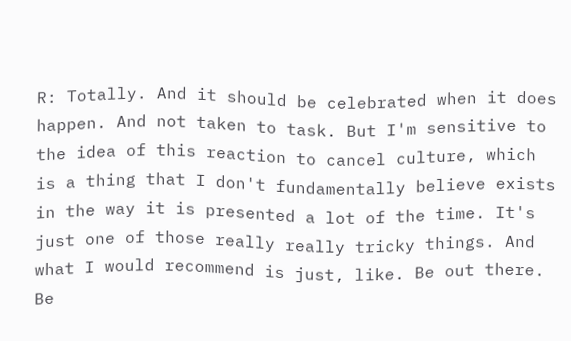R: Totally. And it should be celebrated when it does happen. And not taken to task. But I'm sensitive to the idea of this reaction to cancel culture, which is a thing that I don't fundamentally believe exists in the way it is presented a lot of the time. It's just one of those really really tricky things. And what I would recommend is just, like. Be out there. Be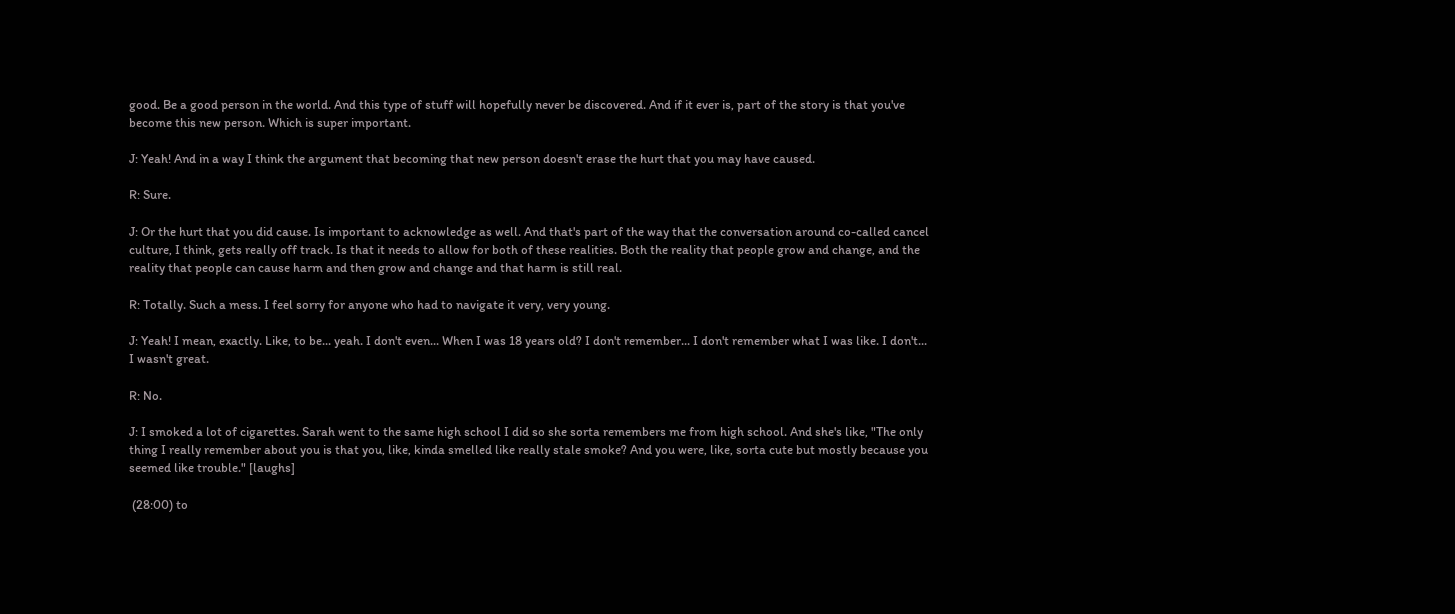good. Be a good person in the world. And this type of stuff will hopefully never be discovered. And if it ever is, part of the story is that you've become this new person. Which is super important.

J: Yeah! And in a way I think the argument that becoming that new person doesn't erase the hurt that you may have caused.

R: Sure.

J: Or the hurt that you did cause. Is important to acknowledge as well. And that's part of the way that the conversation around co-called cancel culture, I think, gets really off track. Is that it needs to allow for both of these realities. Both the reality that people grow and change, and the reality that people can cause harm and then grow and change and that harm is still real.

R: Totally. Such a mess. I feel sorry for anyone who had to navigate it very, very young.

J: Yeah! I mean, exactly. Like, to be... yeah. I don't even... When I was 18 years old? I don't remember... I don't remember what I was like. I don't... I wasn't great.

R: No.

J: I smoked a lot of cigarettes. Sarah went to the same high school I did so she sorta remembers me from high school. And she's like, "The only thing I really remember about you is that you, like, kinda smelled like really stale smoke? And you were, like, sorta cute but mostly because you seemed like trouble." [laughs]

 (28:00) to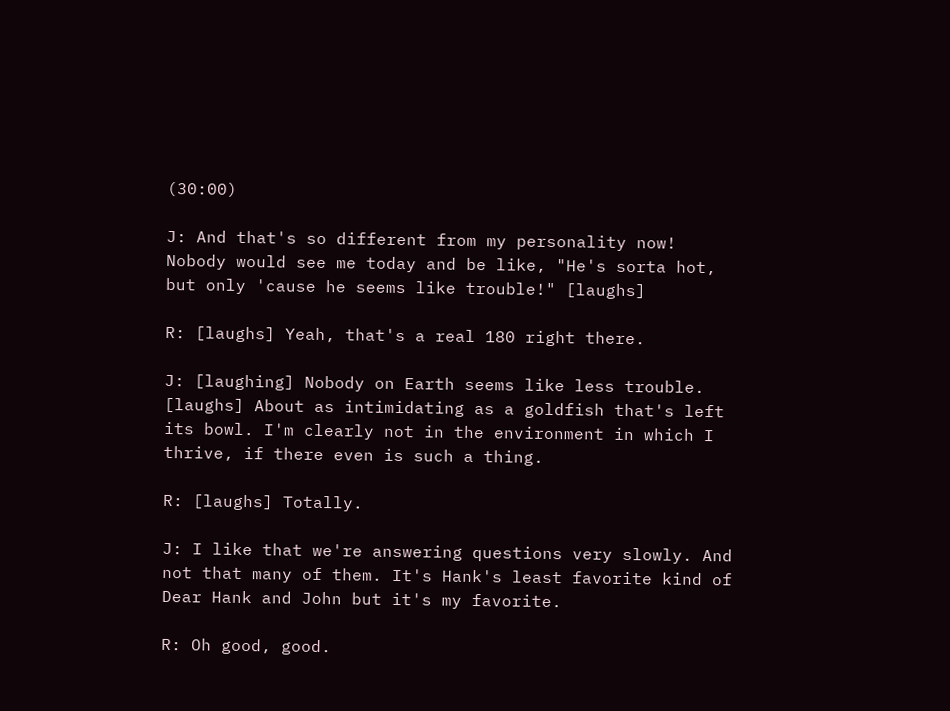(30:00)

J: And that's so different from my personality now! Nobody would see me today and be like, "He's sorta hot, but only 'cause he seems like trouble!" [laughs]

R: [laughs] Yeah, that's a real 180 right there.

J: [laughing] Nobody on Earth seems like less trouble. [laughs] About as intimidating as a goldfish that's left its bowl. I'm clearly not in the environment in which I thrive, if there even is such a thing.

R: [laughs] Totally.

J: I like that we're answering questions very slowly. And not that many of them. It's Hank's least favorite kind of Dear Hank and John but it's my favorite.

R: Oh good, good.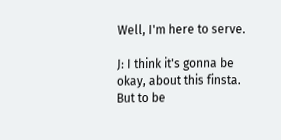Well, I'm here to serve.

J: I think it's gonna be okay, about this finsta. But to be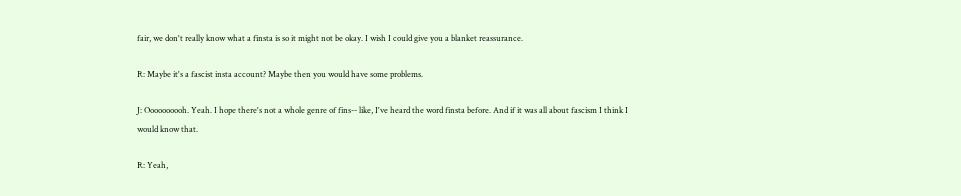fair, we don't really know what a finsta is so it might not be okay. I wish I could give you a blanket reassurance.

R: Maybe it's a fascist insta account? Maybe then you would have some problems.

J: Oooooooooh. Yeah. I hope there's not a whole genre of fins-- like, I've heard the word finsta before. And if it was all about fascism I think I would know that.

R: Yeah,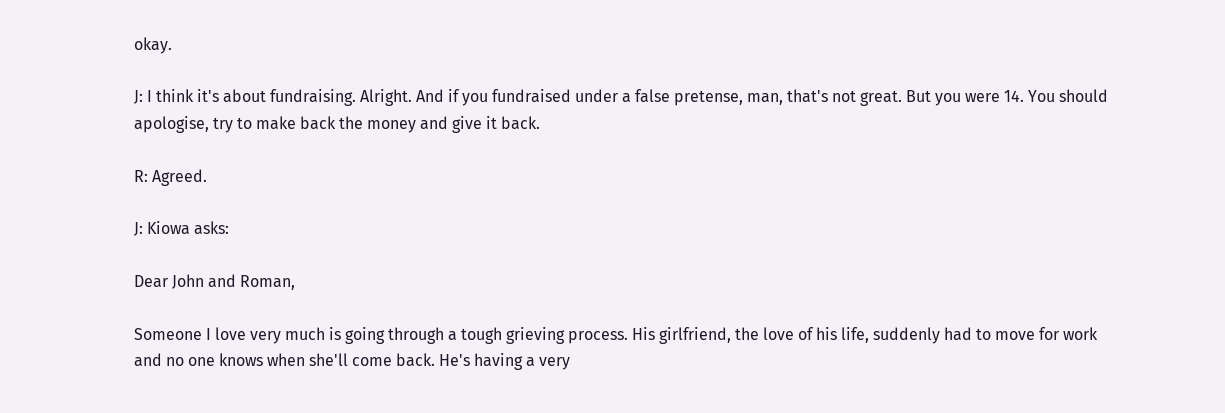okay.

J: I think it's about fundraising. Alright. And if you fundraised under a false pretense, man, that's not great. But you were 14. You should apologise, try to make back the money and give it back.

R: Agreed.

J: Kiowa asks:

Dear John and Roman,

Someone I love very much is going through a tough grieving process. His girlfriend, the love of his life, suddenly had to move for work and no one knows when she'll come back. He's having a very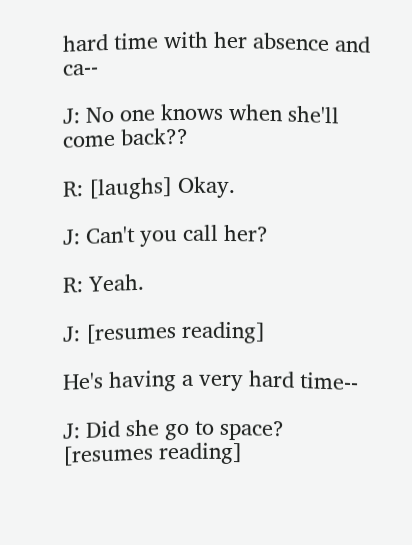hard time with her absence and ca--

J: No one knows when she'll come back??

R: [laughs] Okay.

J: Can't you call her?

R: Yeah.

J: [resumes reading]

He's having a very hard time--

J: Did she go to space? [resumes reading]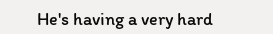He's having a very hard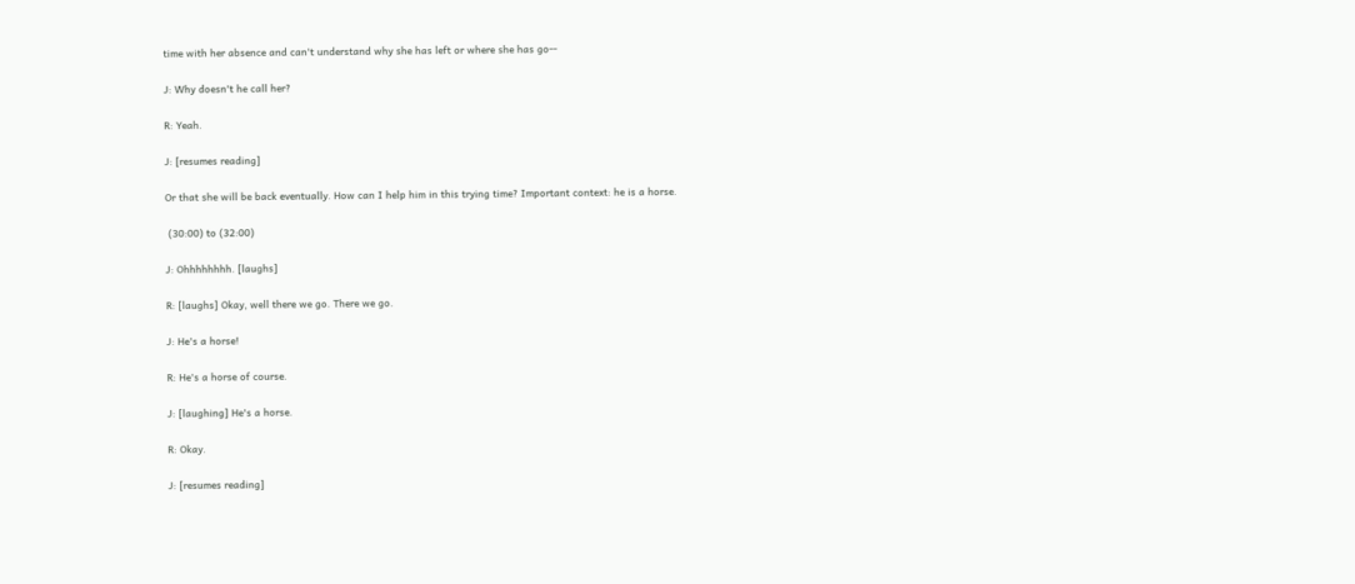time with her absence and can't understand why she has left or where she has go--

J: Why doesn't he call her?

R: Yeah.

J: [resumes reading]

Or that she will be back eventually. How can I help him in this trying time? Important context: he is a horse.

 (30:00) to (32:00)

J: Ohhhhhhhh. [laughs]

R: [laughs] Okay, well there we go. There we go.

J: He's a horse!

R: He's a horse of course.

J: [laughing] He's a horse.

R: Okay.

J: [resumes reading]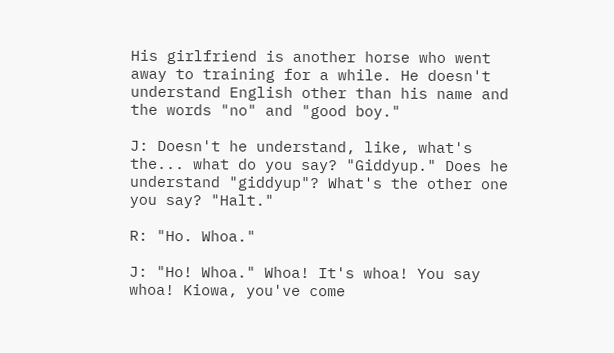His girlfriend is another horse who went away to training for a while. He doesn't understand English other than his name and the words "no" and "good boy."

J: Doesn't he understand, like, what's the... what do you say? "Giddyup." Does he understand "giddyup"? What's the other one you say? "Halt."

R: "Ho. Whoa."

J: "Ho! Whoa." Whoa! It's whoa! You say whoa! Kiowa, you've come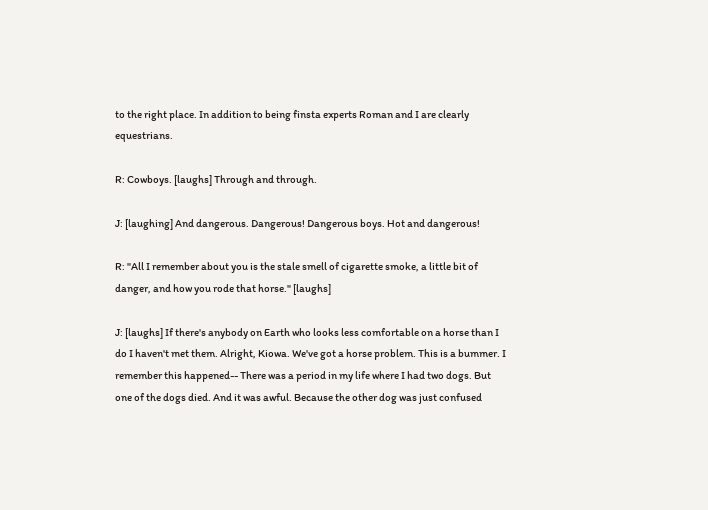to the right place. In addition to being finsta experts Roman and I are clearly equestrians.

R: Cowboys. [laughs] Through and through.

J: [laughing] And dangerous. Dangerous! Dangerous boys. Hot and dangerous!

R: "All I remember about you is the stale smell of cigarette smoke, a little bit of danger, and how you rode that horse." [laughs]

J: [laughs] If there's anybody on Earth who looks less comfortable on a horse than I do I haven't met them. Alright, Kiowa. We've got a horse problem. This is a bummer. I remember this happened-- There was a period in my life where I had two dogs. But one of the dogs died. And it was awful. Because the other dog was just confused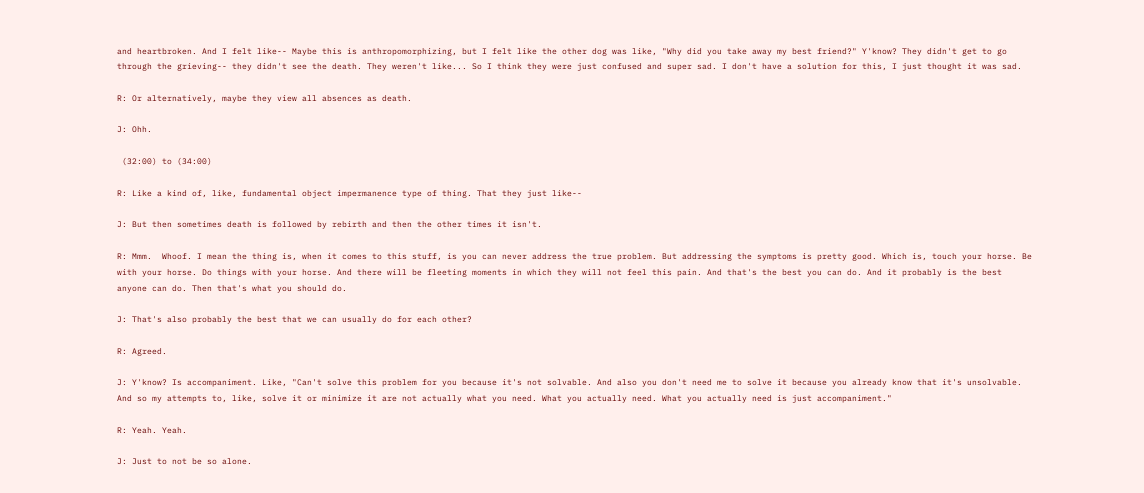and heartbroken. And I felt like-- Maybe this is anthropomorphizing, but I felt like the other dog was like, "Why did you take away my best friend?" Y'know? They didn't get to go through the grieving-- they didn't see the death. They weren't like... So I think they were just confused and super sad. I don't have a solution for this, I just thought it was sad.

R: Or alternatively, maybe they view all absences as death.

J: Ohh.

 (32:00) to (34:00)

R: Like a kind of, like, fundamental object impermanence type of thing. That they just like--

J: But then sometimes death is followed by rebirth and then the other times it isn't.

R: Mmm.  Whoof. I mean the thing is, when it comes to this stuff, is you can never address the true problem. But addressing the symptoms is pretty good. Which is, touch your horse. Be with your horse. Do things with your horse. And there will be fleeting moments in which they will not feel this pain. And that's the best you can do. And it probably is the best anyone can do. Then that's what you should do.

J: That's also probably the best that we can usually do for each other?

R: Agreed.

J: Y'know? Is accompaniment. Like, "Can't solve this problem for you because it's not solvable. And also you don't need me to solve it because you already know that it's unsolvable. And so my attempts to, like, solve it or minimize it are not actually what you need. What you actually need. What you actually need is just accompaniment."

R: Yeah. Yeah.

J: Just to not be so alone.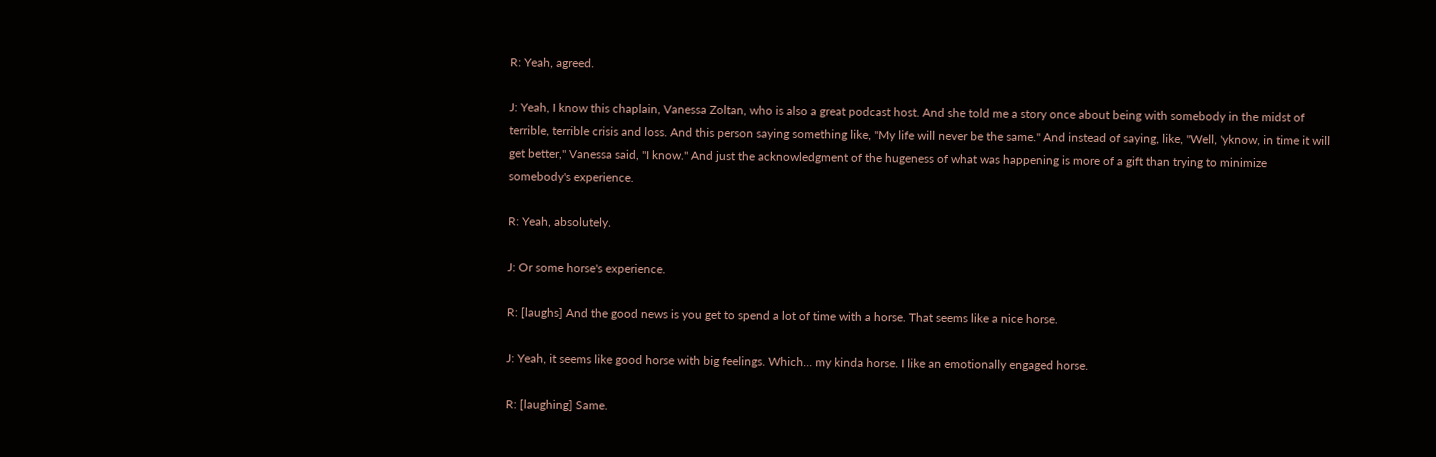R: Yeah, agreed.

J: Yeah, I know this chaplain, Vanessa Zoltan, who is also a great podcast host. And she told me a story once about being with somebody in the midst of terrible, terrible crisis and loss. And this person saying something like, "My life will never be the same." And instead of saying, like, "Well, 'yknow, in time it will get better," Vanessa said, "I know." And just the acknowledgment of the hugeness of what was happening is more of a gift than trying to minimize somebody's experience.

R: Yeah, absolutely.

J: Or some horse's experience.

R: [laughs] And the good news is you get to spend a lot of time with a horse. That seems like a nice horse.

J: Yeah, it seems like good horse with big feelings. Which... my kinda horse. I like an emotionally engaged horse.

R: [laughing] Same.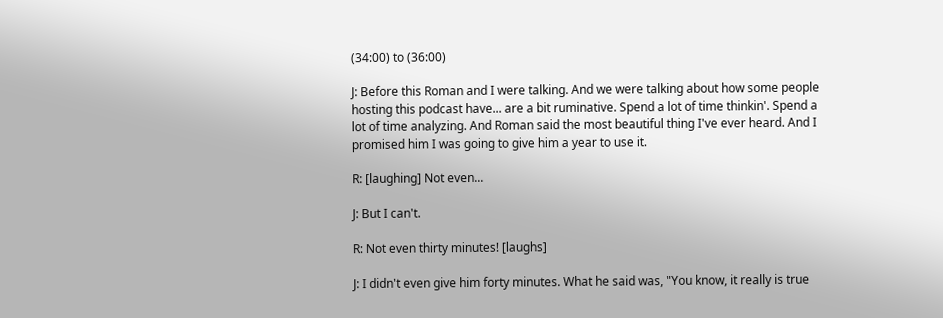(34:00) to (36:00)

J: Before this Roman and I were talking. And we were talking about how some people hosting this podcast have... are a bit ruminative. Spend a lot of time thinkin'. Spend a lot of time analyzing. And Roman said the most beautiful thing I've ever heard. And I promised him I was going to give him a year to use it.

R: [laughing] Not even...

J: But I can't.

R: Not even thirty minutes! [laughs]

J: I didn't even give him forty minutes. What he said was, "You know, it really is true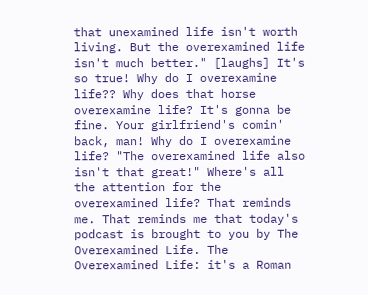that unexamined life isn't worth living. But the overexamined life isn't much better." [laughs] It's so true! Why do I overexamine life?? Why does that horse overexamine life? It's gonna be fine. Your girlfriend's comin' back, man! Why do I overexamine life? "The overexamined life also isn't that great!" Where's all the attention for the overexamined life? That reminds me. That reminds me that today's podcast is brought to you by The Overexamined Life. The Overexamined Life: it's a Roman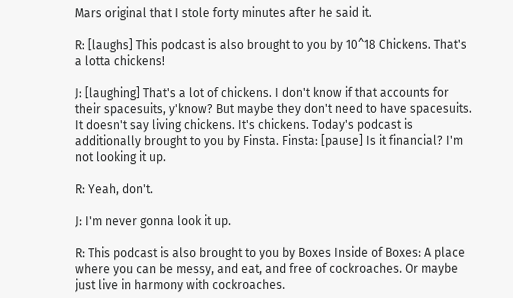Mars original that I stole forty minutes after he said it.

R: [laughs] This podcast is also brought to you by 10^18 Chickens. That's a lotta chickens!

J: [laughing] That's a lot of chickens. I don't know if that accounts for their spacesuits, y'know? But maybe they don't need to have spacesuits. It doesn't say living chickens. It's chickens. Today's podcast is additionally brought to you by Finsta. Finsta: [pause] Is it financial? I'm not looking it up.

R: Yeah, don't.

J: I'm never gonna look it up.

R: This podcast is also brought to you by Boxes Inside of Boxes: A place where you can be messy, and eat, and free of cockroaches. Or maybe just live in harmony with cockroaches.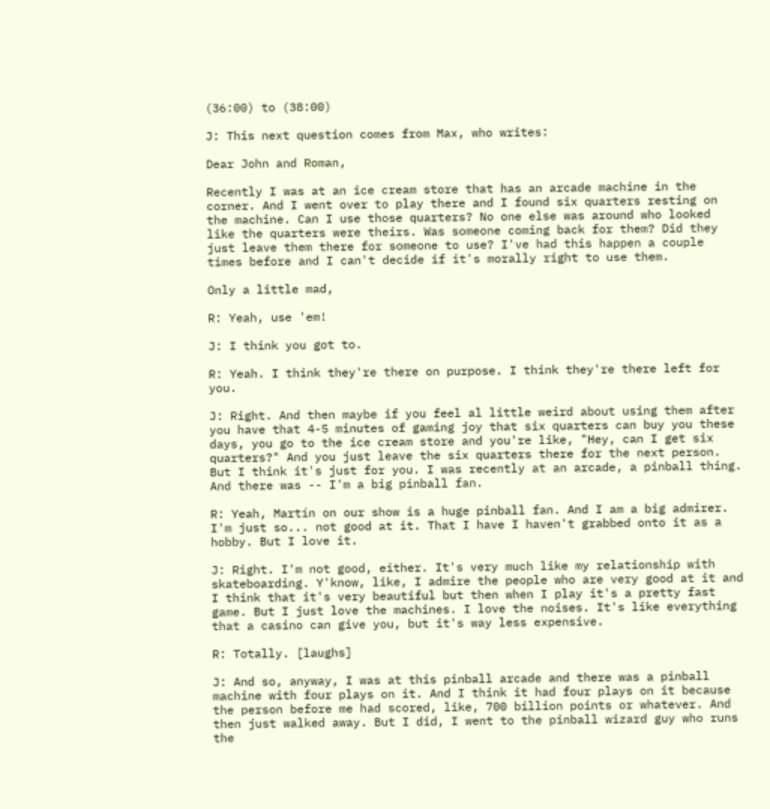(36:00) to (38:00)

J: This next question comes from Max, who writes:

Dear John and Roman,

Recently I was at an ice cream store that has an arcade machine in the corner. And I went over to play there and I found six quarters resting on the machine. Can I use those quarters? No one else was around who looked like the quarters were theirs. Was someone coming back for them? Did they just leave them there for someone to use? I've had this happen a couple times before and I can't decide if it's morally right to use them.

Only a little mad,

R: Yeah, use 'em!

J: I think you got to.

R: Yeah. I think they're there on purpose. I think they're there left for you.

J: Right. And then maybe if you feel al little weird about using them after you have that 4-5 minutes of gaming joy that six quarters can buy you these days, you go to the ice cream store and you're like, "Hey, can I get six quarters?" And you just leave the six quarters there for the next person. But I think it's just for you. I was recently at an arcade, a pinball thing. And there was -- I'm a big pinball fan.

R: Yeah, Martín on our show is a huge pinball fan. And I am a big admirer. I'm just so... not good at it. That I have I haven't grabbed onto it as a hobby. But I love it.

J: Right. I'm not good, either. It's very much like my relationship with skateboarding. Y'know, like, I admire the people who are very good at it and I think that it's very beautiful but then when I play it's a pretty fast game. But I just love the machines. I love the noises. It's like everything that a casino can give you, but it's way less expensive.

R: Totally. [laughs]

J: And so, anyway, I was at this pinball arcade and there was a pinball machine with four plays on it. And I think it had four plays on it because the person before me had scored, like, 700 billion points or whatever. And then just walked away. But I did, I went to the pinball wizard guy who runs the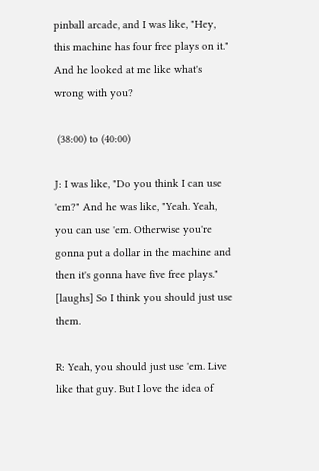pinball arcade, and I was like, "Hey, this machine has four free plays on it." And he looked at me like what's wrong with you?

 (38:00) to (40:00)

J: I was like, "Do you think I can use 'em?" And he was like, "Yeah. Yeah, you can use 'em. Otherwise you're gonna put a dollar in the machine and then it's gonna have five free plays." [laughs] So I think you should just use them.

R: Yeah, you should just use 'em. Live like that guy. But I love the idea of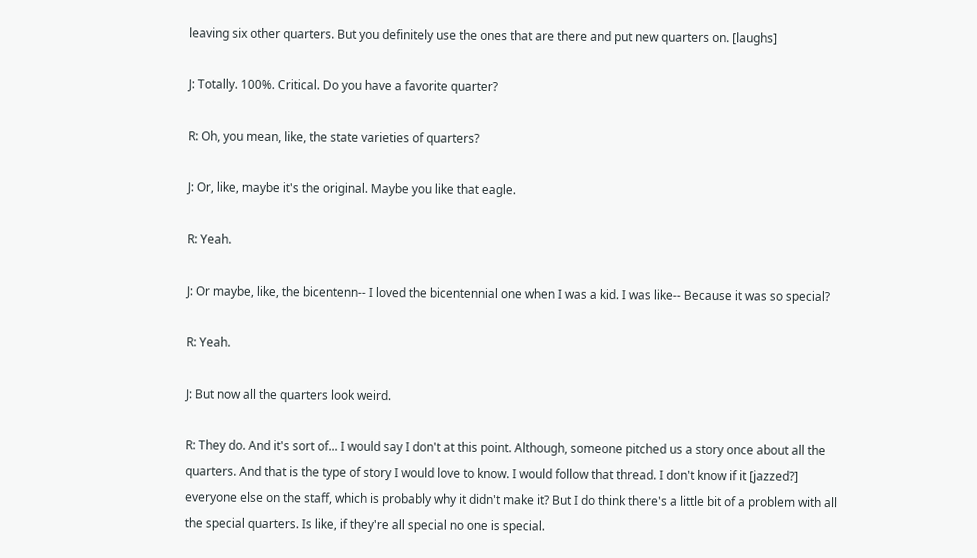leaving six other quarters. But you definitely use the ones that are there and put new quarters on. [laughs]

J: Totally. 100%. Critical. Do you have a favorite quarter?

R: Oh, you mean, like, the state varieties of quarters?

J: Or, like, maybe it's the original. Maybe you like that eagle.

R: Yeah.

J: Or maybe, like, the bicentenn-- I loved the bicentennial one when I was a kid. I was like-- Because it was so special?

R: Yeah.

J: But now all the quarters look weird.

R: They do. And it's sort of... I would say I don't at this point. Although, someone pitched us a story once about all the quarters. And that is the type of story I would love to know. I would follow that thread. I don't know if it [jazzed?] everyone else on the staff, which is probably why it didn't make it? But I do think there's a little bit of a problem with all the special quarters. Is like, if they're all special no one is special.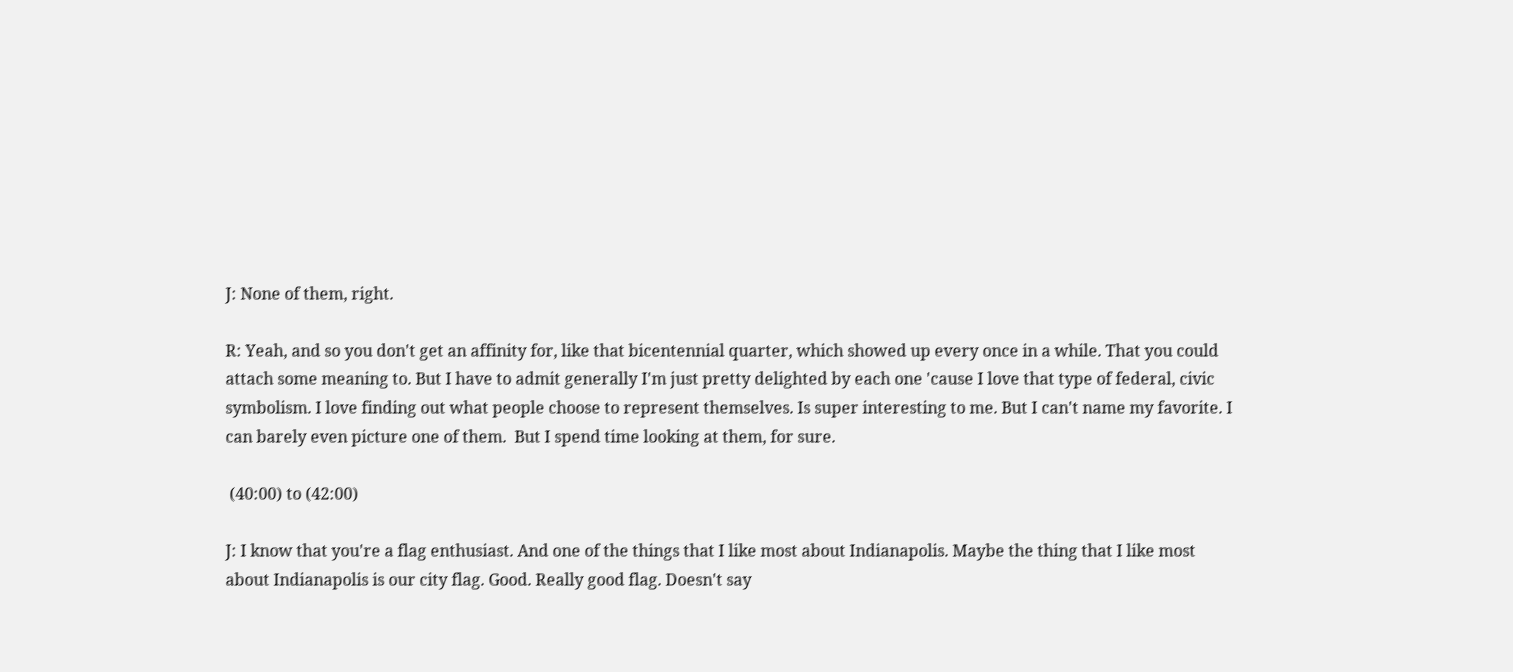J: None of them, right.

R: Yeah, and so you don't get an affinity for, like that bicentennial quarter, which showed up every once in a while. That you could attach some meaning to. But I have to admit generally I'm just pretty delighted by each one 'cause I love that type of federal, civic symbolism. I love finding out what people choose to represent themselves. Is super interesting to me. But I can't name my favorite. I can barely even picture one of them.  But I spend time looking at them, for sure.

 (40:00) to (42:00)

J: I know that you're a flag enthusiast. And one of the things that I like most about Indianapolis. Maybe the thing that I like most about Indianapolis is our city flag. Good. Really good flag. Doesn't say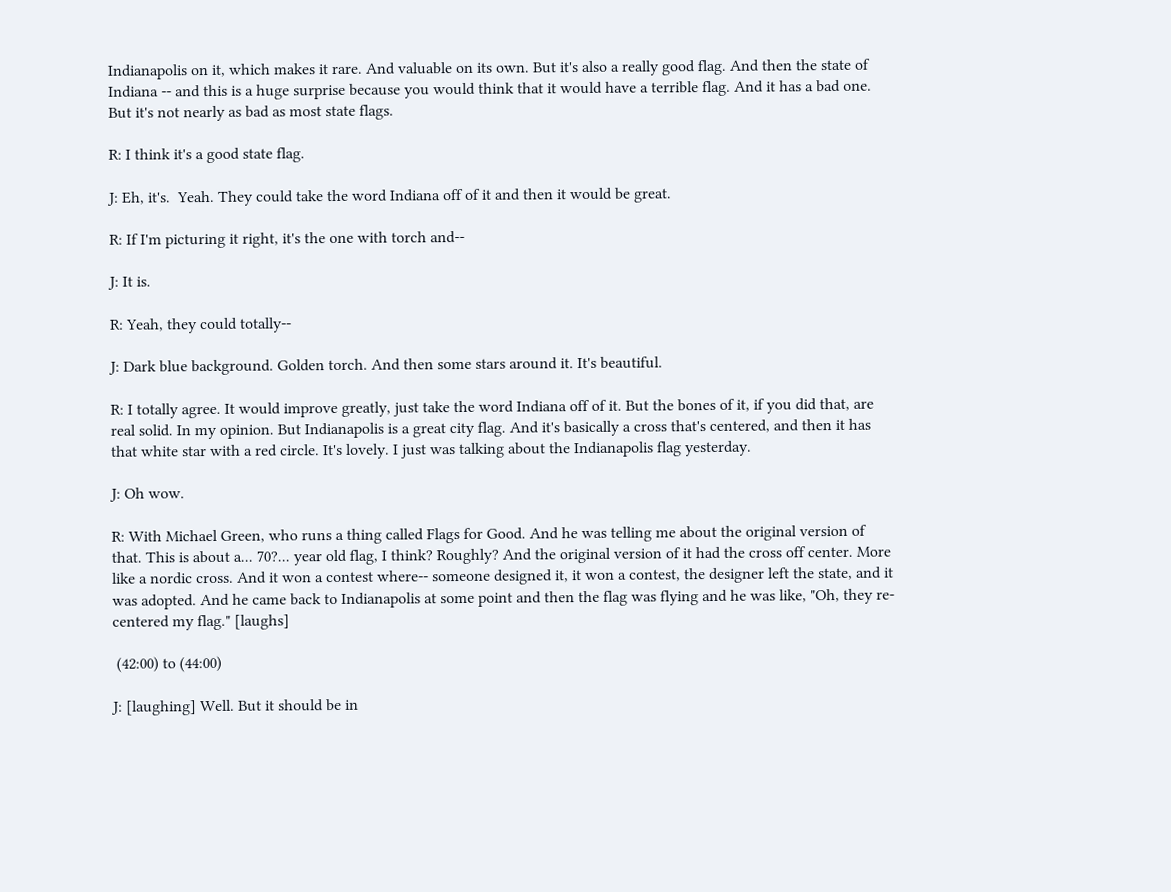Indianapolis on it, which makes it rare. And valuable on its own. But it's also a really good flag. And then the state of Indiana -- and this is a huge surprise because you would think that it would have a terrible flag. And it has a bad one. But it's not nearly as bad as most state flags.

R: I think it's a good state flag.

J: Eh, it's.  Yeah. They could take the word Indiana off of it and then it would be great.

R: If I'm picturing it right, it's the one with torch and--

J: It is.

R: Yeah, they could totally--

J: Dark blue background. Golden torch. And then some stars around it. It's beautiful.

R: I totally agree. It would improve greatly, just take the word Indiana off of it. But the bones of it, if you did that, are real solid. In my opinion. But Indianapolis is a great city flag. And it's basically a cross that's centered, and then it has that white star with a red circle. It's lovely. I just was talking about the Indianapolis flag yesterday.

J: Oh wow.

R: With Michael Green, who runs a thing called Flags for Good. And he was telling me about the original version of that. This is about a... 70?... year old flag, I think? Roughly? And the original version of it had the cross off center. More like a nordic cross. And it won a contest where-- someone designed it, it won a contest, the designer left the state, and it was adopted. And he came back to Indianapolis at some point and then the flag was flying and he was like, "Oh, they re-centered my flag." [laughs]

 (42:00) to (44:00)

J: [laughing] Well. But it should be in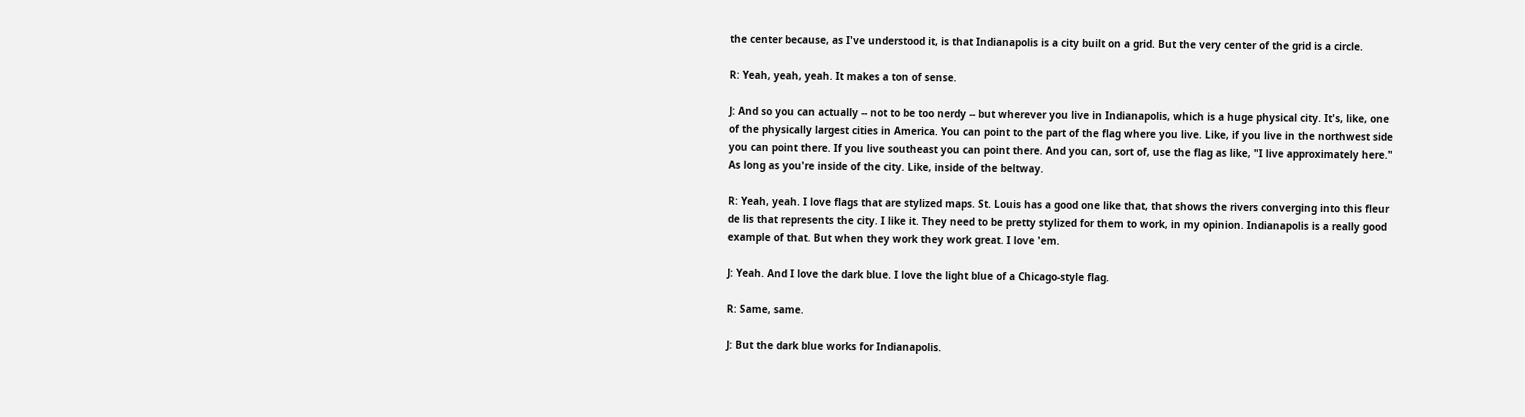the center because, as I've understood it, is that Indianapolis is a city built on a grid. But the very center of the grid is a circle.

R: Yeah, yeah, yeah. It makes a ton of sense.

J: And so you can actually -- not to be too nerdy -- but wherever you live in Indianapolis, which is a huge physical city. It's, like, one of the physically largest cities in America. You can point to the part of the flag where you live. Like, if you live in the northwest side you can point there. If you live southeast you can point there. And you can, sort of, use the flag as like, "I live approximately here." As long as you're inside of the city. Like, inside of the beltway.

R: Yeah, yeah. I love flags that are stylized maps. St. Louis has a good one like that, that shows the rivers converging into this fleur de lis that represents the city. I like it. They need to be pretty stylized for them to work, in my opinion. Indianapolis is a really good example of that. But when they work they work great. I love 'em.

J: Yeah. And I love the dark blue. I love the light blue of a Chicago-style flag.

R: Same, same.

J: But the dark blue works for Indianapolis.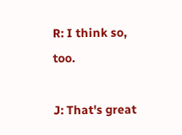R: I think so, too.

J: That's great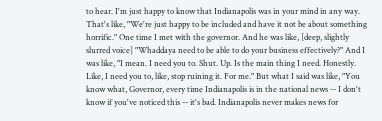to hear. I'm just happy to know that Indianapolis was in your mind in any way. That's like, "We're just happy to be included and have it not be about something horrific." One time I met with the governor. And he was like, [deep, slightly slurred voice] "Whaddaya need to be able to do your business effectively?" And I was like, "I mean. I need you to. Shut. Up. Is the main thing I need. Honestly. Like, I need you to, like, stop ruining it. For me." But what I said was like, "You know what, Governor, every time Indianapolis is in the national news -- I don't know if you've noticed this -- it's bad. Indianapolis never makes news for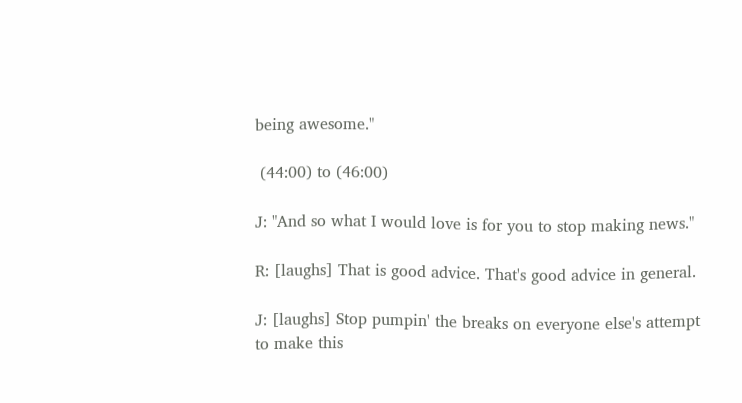being awesome."

 (44:00) to (46:00)

J: "And so what I would love is for you to stop making news."

R: [laughs] That is good advice. That's good advice in general.

J: [laughs] Stop pumpin' the breaks on everyone else's attempt to make this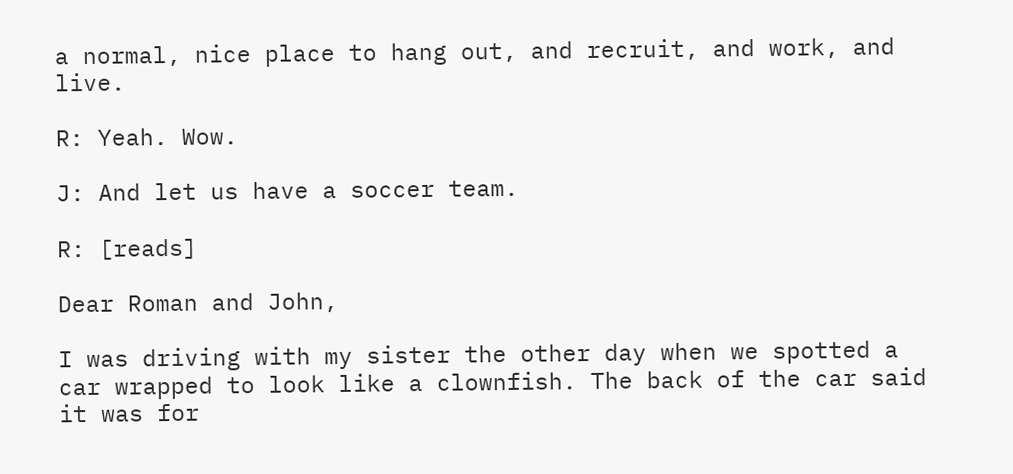a normal, nice place to hang out, and recruit, and work, and live.

R: Yeah. Wow.

J: And let us have a soccer team.

R: [reads]

Dear Roman and John,

I was driving with my sister the other day when we spotted a car wrapped to look like a clownfish. The back of the car said it was for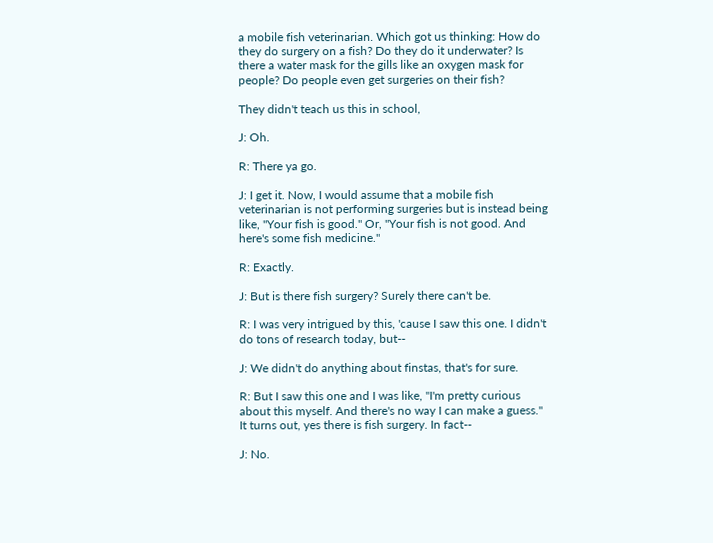a mobile fish veterinarian. Which got us thinking: How do they do surgery on a fish? Do they do it underwater? Is there a water mask for the gills like an oxygen mask for people? Do people even get surgeries on their fish?

They didn't teach us this in school,

J: Oh.

R: There ya go.

J: I get it. Now, I would assume that a mobile fish veterinarian is not performing surgeries but is instead being like, "Your fish is good." Or, "Your fish is not good. And here's some fish medicine."

R: Exactly.

J: But is there fish surgery? Surely there can't be.

R: I was very intrigued by this, 'cause I saw this one. I didn't do tons of research today, but--

J: We didn't do anything about finstas, that's for sure.

R: But I saw this one and I was like, "I'm pretty curious about this myself. And there's no way I can make a guess." It turns out, yes there is fish surgery. In fact--

J: No.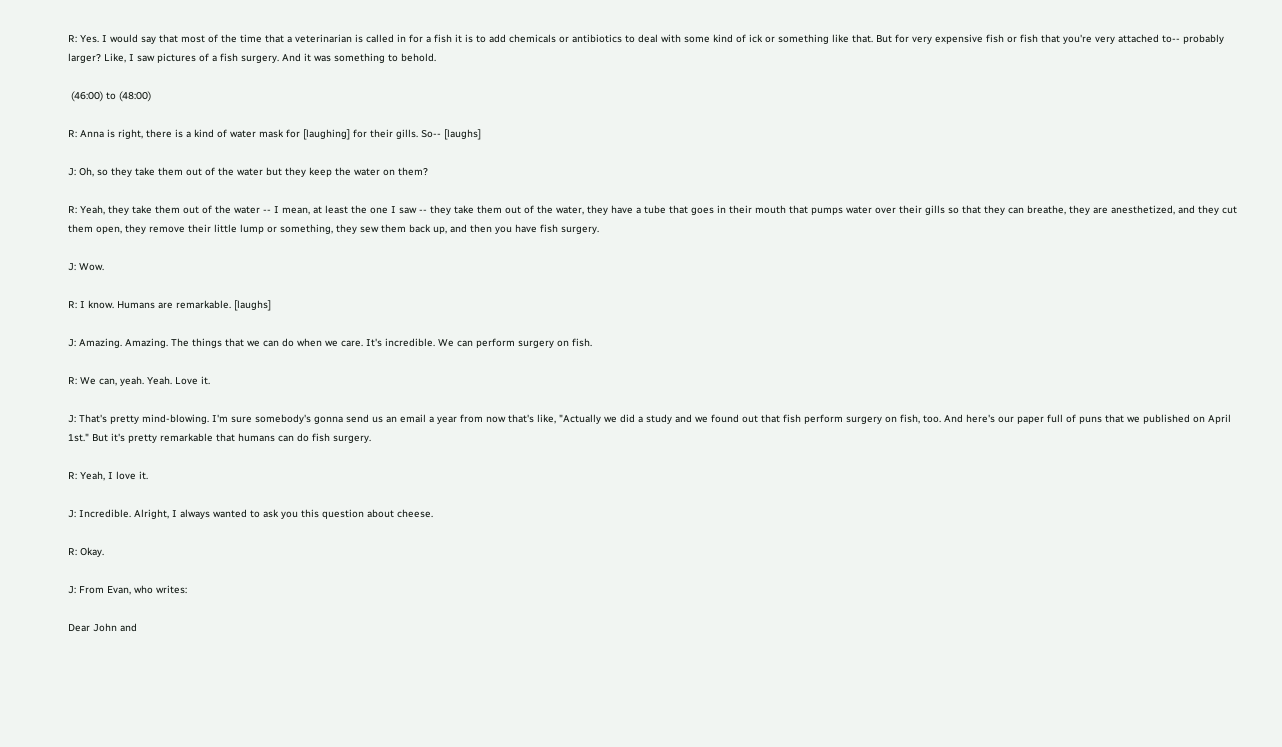R: Yes. I would say that most of the time that a veterinarian is called in for a fish it is to add chemicals or antibiotics to deal with some kind of ick or something like that. But for very expensive fish or fish that you're very attached to-- probably larger? Like, I saw pictures of a fish surgery. And it was something to behold.

 (46:00) to (48:00)

R: Anna is right, there is a kind of water mask for [laughing] for their gills. So-- [laughs]

J: Oh, so they take them out of the water but they keep the water on them?

R: Yeah, they take them out of the water -- I mean, at least the one I saw -- they take them out of the water, they have a tube that goes in their mouth that pumps water over their gills so that they can breathe, they are anesthetized, and they cut them open, they remove their little lump or something, they sew them back up, and then you have fish surgery.

J: Wow.

R: I know. Humans are remarkable. [laughs]

J: Amazing. Amazing. The things that we can do when we care. It's incredible. We can perform surgery on fish.

R: We can, yeah. Yeah. Love it.

J: That's pretty mind-blowing. I'm sure somebody's gonna send us an email a year from now that's like, "Actually we did a study and we found out that fish perform surgery on fish, too. And here's our paper full of puns that we published on April 1st." But it's pretty remarkable that humans can do fish surgery.

R: Yeah, I love it.

J: Incredible. Alright, I always wanted to ask you this question about cheese.

R: Okay.

J: From Evan, who writes:

Dear John and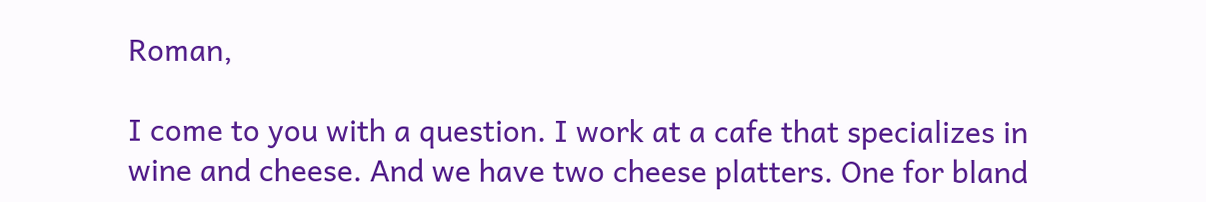Roman,

I come to you with a question. I work at a cafe that specializes in wine and cheese. And we have two cheese platters. One for bland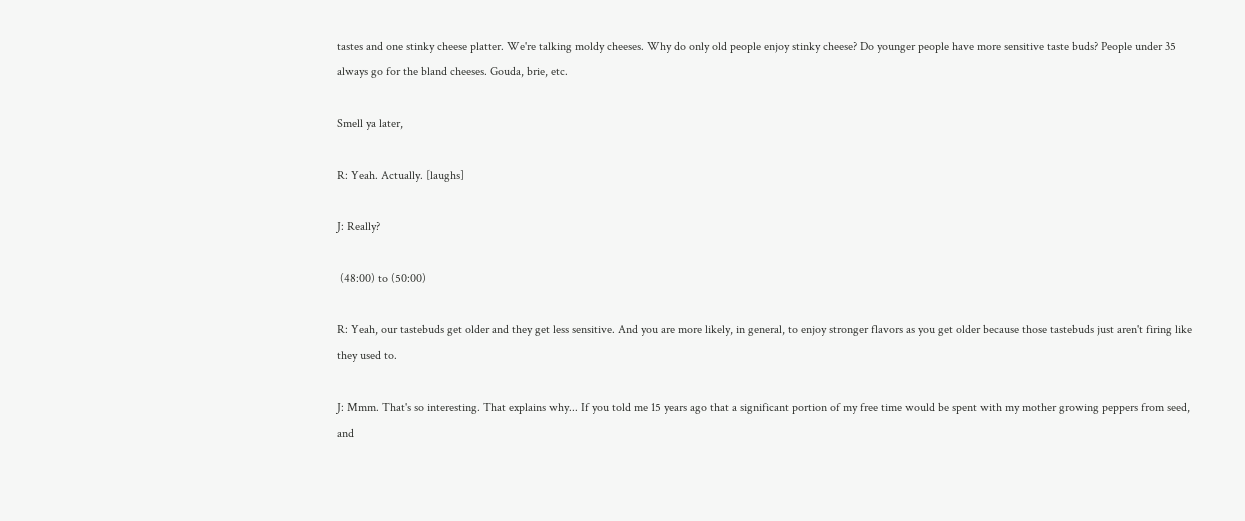tastes and one stinky cheese platter. We're talking moldy cheeses. Why do only old people enjoy stinky cheese? Do younger people have more sensitive taste buds? People under 35 always go for the bland cheeses. Gouda, brie, etc.

Smell ya later,

R: Yeah. Actually. [laughs]

J: Really?

 (48:00) to (50:00)

R: Yeah, our tastebuds get older and they get less sensitive. And you are more likely, in general, to enjoy stronger flavors as you get older because those tastebuds just aren't firing like they used to.

J: Mmm. That's so interesting. That explains why... If you told me 15 years ago that a significant portion of my free time would be spent with my mother growing peppers from seed, and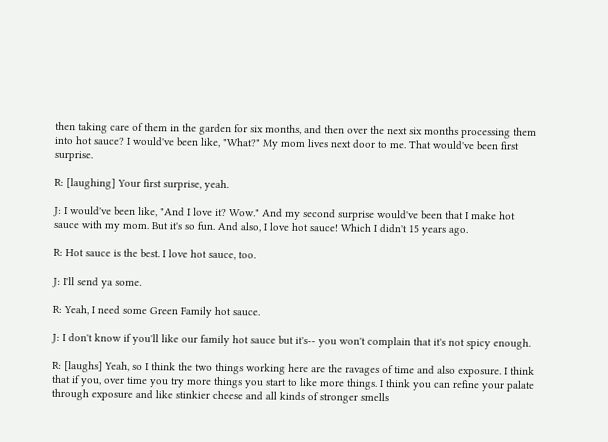then taking care of them in the garden for six months, and then over the next six months processing them into hot sauce? I would've been like, "What?" My mom lives next door to me. That would've been first surprise.

R: [laughing] Your first surprise, yeah.

J: I would've been like, "And I love it? Wow." And my second surprise would've been that I make hot sauce with my mom. But it's so fun. And also, I love hot sauce! Which I didn't 15 years ago.

R: Hot sauce is the best. I love hot sauce, too.

J: I'll send ya some.

R: Yeah, I need some Green Family hot sauce.

J: I don't know if you'll like our family hot sauce but it's-- you won't complain that it's not spicy enough.

R: [laughs] Yeah, so I think the two things working here are the ravages of time and also exposure. I think that if you, over time you try more things you start to like more things. I think you can refine your palate through exposure and like stinkier cheese and all kinds of stronger smells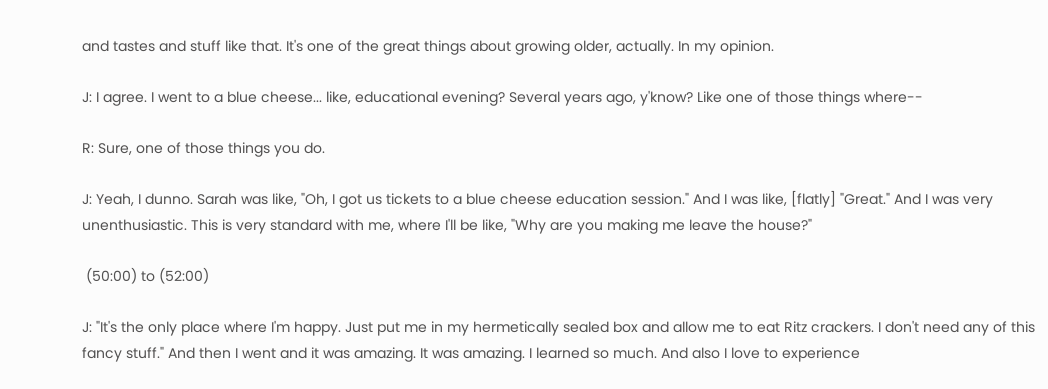and tastes and stuff like that. It's one of the great things about growing older, actually. In my opinion.

J: I agree. I went to a blue cheese... like, educational evening? Several years ago, y'know? Like one of those things where--

R: Sure, one of those things you do.

J: Yeah, I dunno. Sarah was like, "Oh, I got us tickets to a blue cheese education session." And I was like, [flatly] "Great." And I was very unenthusiastic. This is very standard with me, where I'll be like, "Why are you making me leave the house?"

 (50:00) to (52:00)

J: "It's the only place where I'm happy. Just put me in my hermetically sealed box and allow me to eat Ritz crackers. I don't need any of this fancy stuff." And then I went and it was amazing. It was amazing. I learned so much. And also I love to experience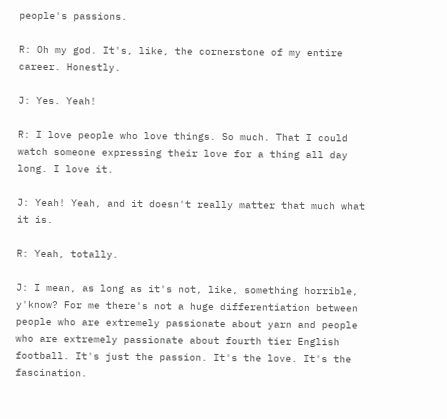people's passions.

R: Oh my god. It's, like, the cornerstone of my entire career. Honestly.

J: Yes. Yeah!

R: I love people who love things. So much. That I could watch someone expressing their love for a thing all day long. I love it.

J: Yeah! Yeah, and it doesn't really matter that much what it is.

R: Yeah, totally.

J: I mean, as long as it's not, like, something horrible, y'know? For me there's not a huge differentiation between people who are extremely passionate about yarn and people who are extremely passionate about fourth tier English football. It's just the passion. It's the love. It's the fascination.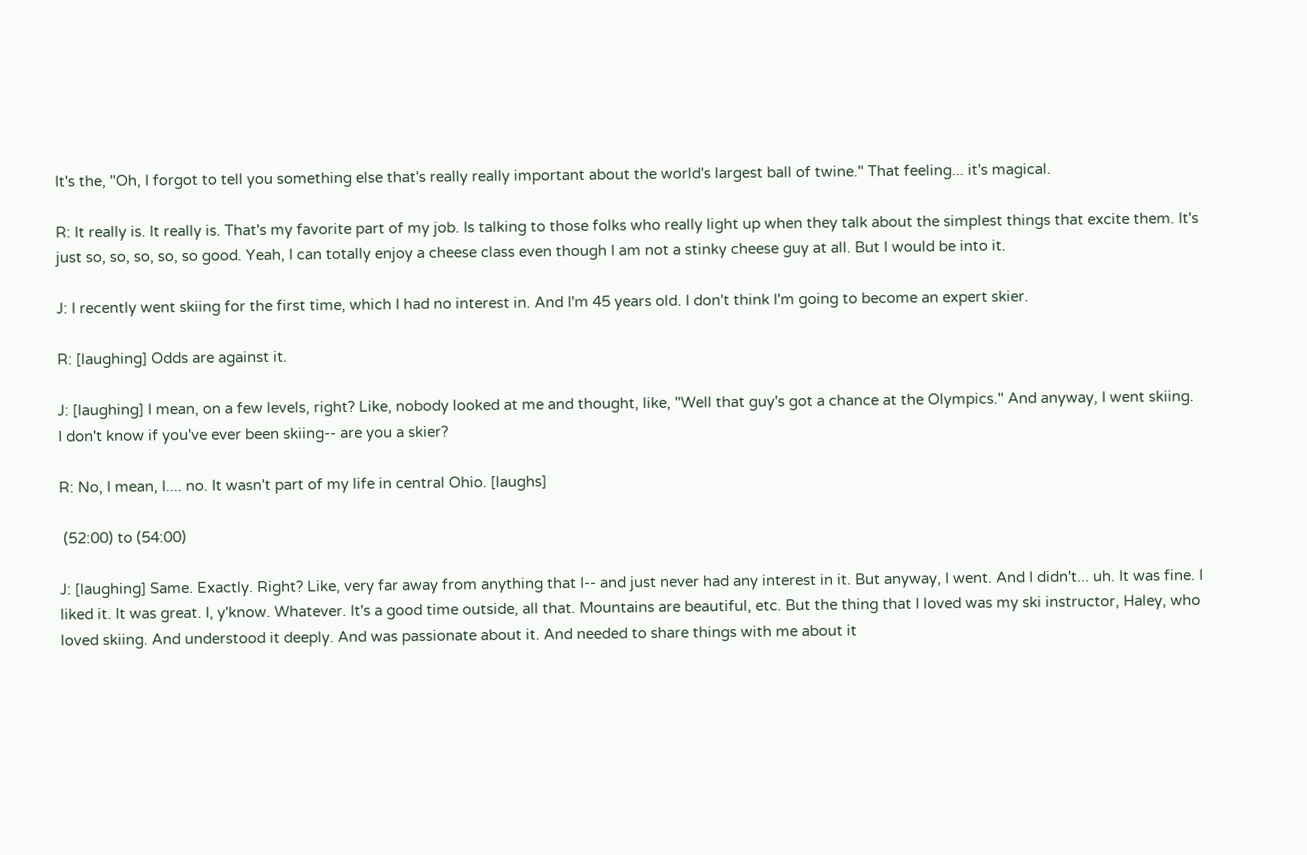It's the, "Oh, I forgot to tell you something else that's really really important about the world's largest ball of twine." That feeling... it's magical.

R: It really is. It really is. That's my favorite part of my job. Is talking to those folks who really light up when they talk about the simplest things that excite them. It's just so, so, so, so, so good. Yeah, I can totally enjoy a cheese class even though I am not a stinky cheese guy at all. But I would be into it.

J: I recently went skiing for the first time, which I had no interest in. And I'm 45 years old. I don't think I'm going to become an expert skier.

R: [laughing] Odds are against it.

J: [laughing] I mean, on a few levels, right? Like, nobody looked at me and thought, like, "Well that guy's got a chance at the Olympics." And anyway, I went skiing. I don't know if you've ever been skiing-- are you a skier?

R: No, I mean, I.... no. It wasn't part of my life in central Ohio. [laughs]

 (52:00) to (54:00)

J: [laughing] Same. Exactly. Right? Like, very far away from anything that I-- and just never had any interest in it. But anyway, I went. And I didn't... uh. It was fine. I liked it. It was great. I, y'know. Whatever. It's a good time outside, all that. Mountains are beautiful, etc. But the thing that I loved was my ski instructor, Haley, who loved skiing. And understood it deeply. And was passionate about it. And needed to share things with me about it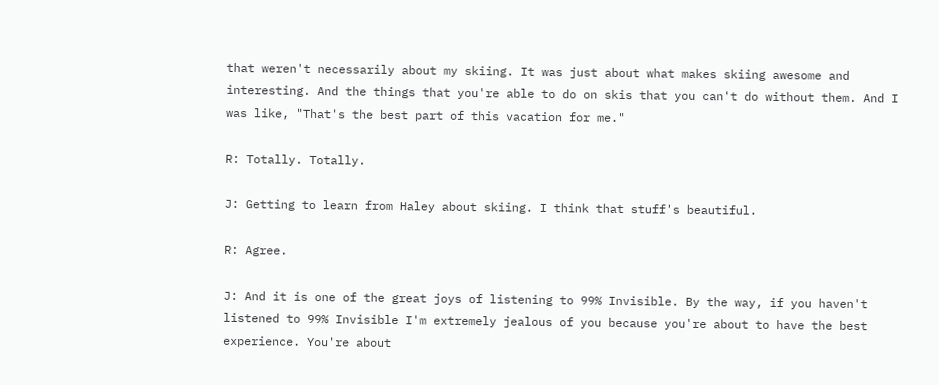that weren't necessarily about my skiing. It was just about what makes skiing awesome and interesting. And the things that you're able to do on skis that you can't do without them. And I was like, "That's the best part of this vacation for me."

R: Totally. Totally.

J: Getting to learn from Haley about skiing. I think that stuff's beautiful.

R: Agree.

J: And it is one of the great joys of listening to 99% Invisible. By the way, if you haven't listened to 99% Invisible I'm extremely jealous of you because you're about to have the best experience. You're about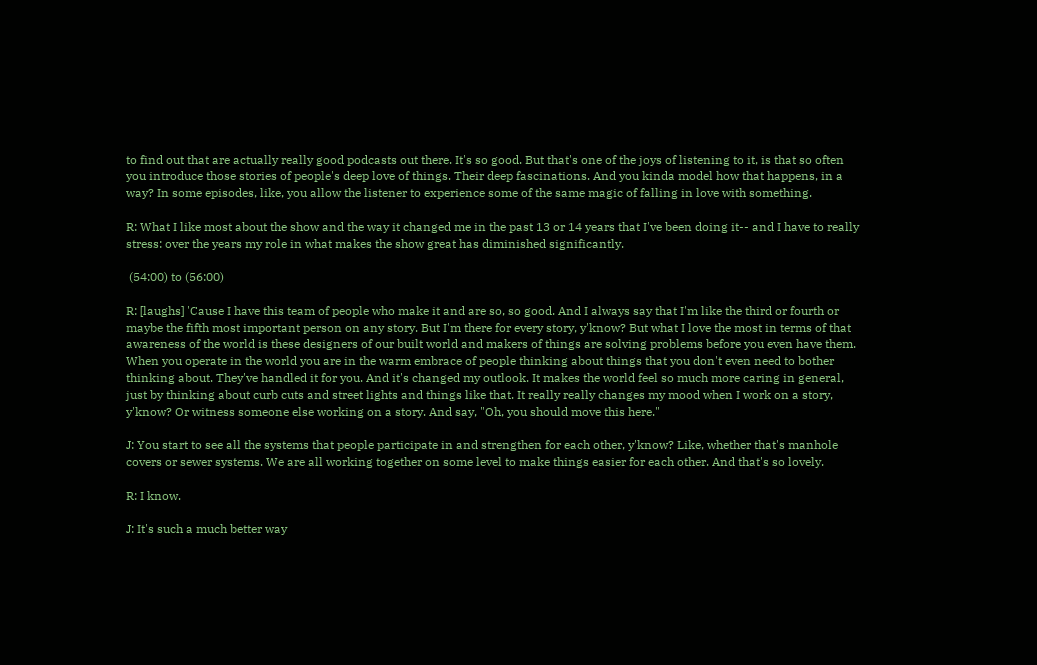to find out that are actually really good podcasts out there. It's so good. But that's one of the joys of listening to it, is that so often you introduce those stories of people's deep love of things. Their deep fascinations. And you kinda model how that happens, in a way? In some episodes, like, you allow the listener to experience some of the same magic of falling in love with something.

R: What I like most about the show and the way it changed me in the past 13 or 14 years that I've been doing it-- and I have to really stress: over the years my role in what makes the show great has diminished significantly.

 (54:00) to (56:00)

R: [laughs] 'Cause I have this team of people who make it and are so, so good. And I always say that I'm like the third or fourth or maybe the fifth most important person on any story. But I'm there for every story, y'know? But what I love the most in terms of that awareness of the world is these designers of our built world and makers of things are solving problems before you even have them. When you operate in the world you are in the warm embrace of people thinking about things that you don't even need to bother thinking about. They've handled it for you. And it's changed my outlook. It makes the world feel so much more caring in general, just by thinking about curb cuts and street lights and things like that. It really really changes my mood when I work on a story, y'know? Or witness someone else working on a story. And say, "Oh, you should move this here."

J: You start to see all the systems that people participate in and strengthen for each other, y'know? Like, whether that's manhole covers or sewer systems. We are all working together on some level to make things easier for each other. And that's so lovely.

R: I know.

J: It's such a much better way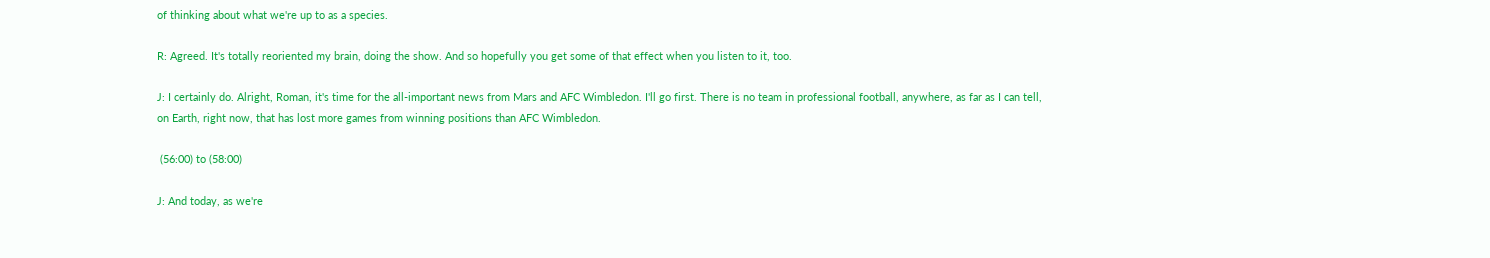of thinking about what we're up to as a species.

R: Agreed. It's totally reoriented my brain, doing the show. And so hopefully you get some of that effect when you listen to it, too.

J: I certainly do. Alright, Roman, it's time for the all-important news from Mars and AFC Wimbledon. I'll go first. There is no team in professional football, anywhere, as far as I can tell, on Earth, right now, that has lost more games from winning positions than AFC Wimbledon.

 (56:00) to (58:00)

J: And today, as we're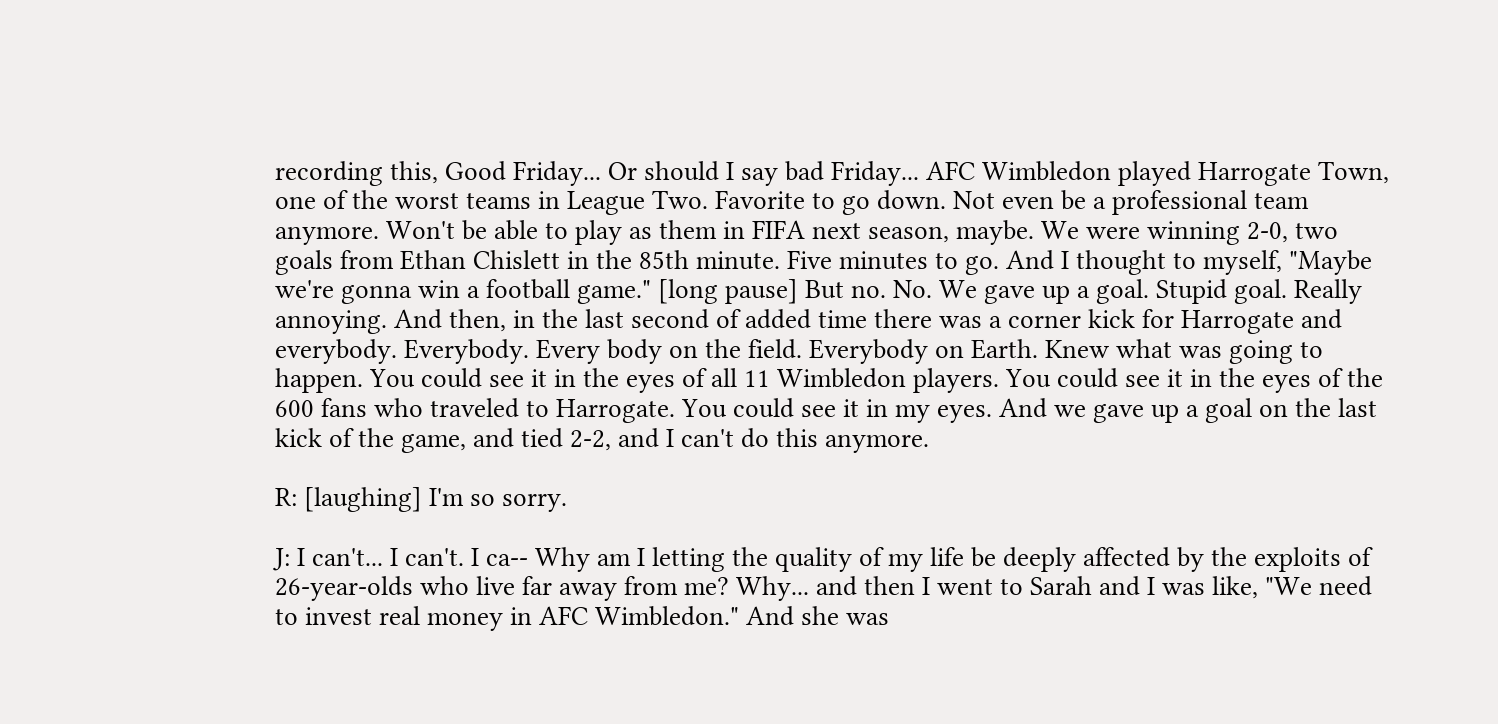recording this, Good Friday... Or should I say bad Friday... AFC Wimbledon played Harrogate Town, one of the worst teams in League Two. Favorite to go down. Not even be a professional team anymore. Won't be able to play as them in FIFA next season, maybe. We were winning 2-0, two goals from Ethan Chislett in the 85th minute. Five minutes to go. And I thought to myself, "Maybe we're gonna win a football game." [long pause] But no. No. We gave up a goal. Stupid goal. Really annoying. And then, in the last second of added time there was a corner kick for Harrogate and everybody. Everybody. Every body on the field. Everybody on Earth. Knew what was going to happen. You could see it in the eyes of all 11 Wimbledon players. You could see it in the eyes of the 600 fans who traveled to Harrogate. You could see it in my eyes. And we gave up a goal on the last kick of the game, and tied 2-2, and I can't do this anymore.

R: [laughing] I'm so sorry.

J: I can't... I can't. I ca-- Why am I letting the quality of my life be deeply affected by the exploits of 26-year-olds who live far away from me? Why... and then I went to Sarah and I was like, "We need to invest real money in AFC Wimbledon." And she was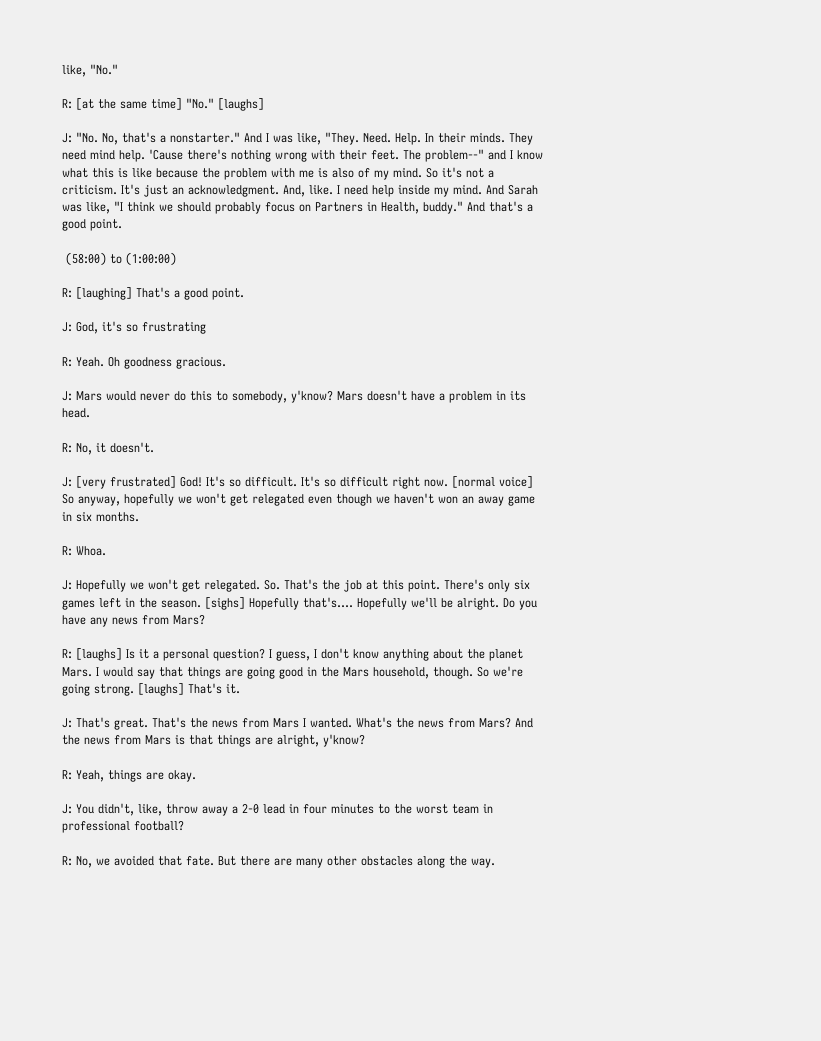like, "No."

R: [at the same time] "No." [laughs]

J: "No. No, that's a nonstarter." And I was like, "They. Need. Help. In their minds. They need mind help. 'Cause there's nothing wrong with their feet. The problem--" and I know what this is like because the problem with me is also of my mind. So it's not a criticism. It's just an acknowledgment. And, like. I need help inside my mind. And Sarah was like, "I think we should probably focus on Partners in Health, buddy." And that's a good point.

 (58:00) to (1:00:00)

R: [laughing] That's a good point.

J: God, it's so frustrating

R: Yeah. Oh goodness gracious.

J: Mars would never do this to somebody, y'know? Mars doesn't have a problem in its head.

R: No, it doesn't.

J: [very frustrated] God! It's so difficult. It's so difficult right now. [normal voice] So anyway, hopefully we won't get relegated even though we haven't won an away game in six months.

R: Whoa.

J: Hopefully we won't get relegated. So. That's the job at this point. There's only six games left in the season. [sighs] Hopefully that's.... Hopefully we'll be alright. Do you have any news from Mars?

R: [laughs] Is it a personal question? I guess, I don't know anything about the planet Mars. I would say that things are going good in the Mars household, though. So we're going strong. [laughs] That's it.

J: That's great. That's the news from Mars I wanted. What's the news from Mars? And the news from Mars is that things are alright, y'know?

R: Yeah, things are okay.

J: You didn't, like, throw away a 2-0 lead in four minutes to the worst team in professional football?

R: No, we avoided that fate. But there are many other obstacles along the way.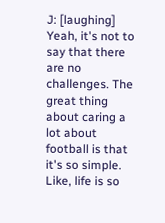J: [laughing] Yeah, it's not to say that there are no challenges. The great thing about caring a lot about football is that it's so simple. Like, life is so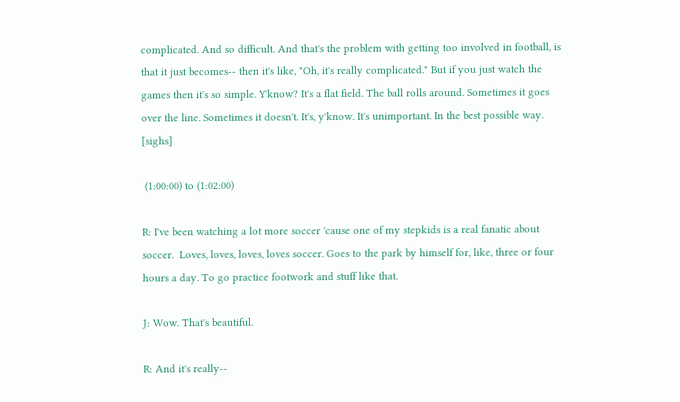complicated. And so difficult. And that's the problem with getting too involved in football, is that it just becomes-- then it's like, "Oh, it's really complicated." But if you just watch the games then it's so simple. Y'know? It's a flat field. The ball rolls around. Sometimes it goes over the line. Sometimes it doesn't. It's, y'know. It's unimportant. In the best possible way. [sighs]

 (1:00:00) to (1:02:00)

R: I've been watching a lot more soccer 'cause one of my stepkids is a real fanatic about soccer.  Loves, loves, loves, loves soccer. Goes to the park by himself for, like, three or four hours a day. To go practice footwork and stuff like that.

J: Wow. That's beautiful.

R: And it's really--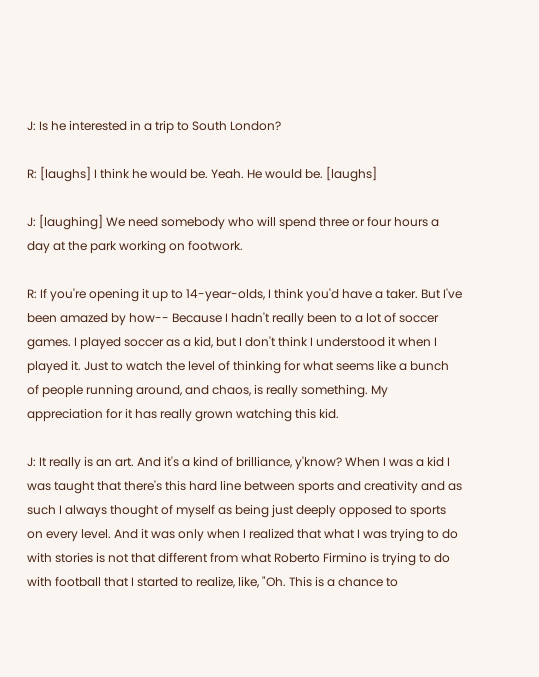J: Is he interested in a trip to South London?

R: [laughs] I think he would be. Yeah. He would be. [laughs]

J: [laughing] We need somebody who will spend three or four hours a day at the park working on footwork.

R: If you're opening it up to 14-year-olds, I think you'd have a taker. But I've been amazed by how-- Because I hadn't really been to a lot of soccer games. I played soccer as a kid, but I don't think I understood it when I played it. Just to watch the level of thinking for what seems like a bunch of people running around, and chaos, is really something. My appreciation for it has really grown watching this kid.

J: It really is an art. And it's a kind of brilliance, y'know? When I was a kid I was taught that there's this hard line between sports and creativity and as such I always thought of myself as being just deeply opposed to sports on every level. And it was only when I realized that what I was trying to do with stories is not that different from what Roberto Firmino is trying to do with football that I started to realize, like, "Oh. This is a chance to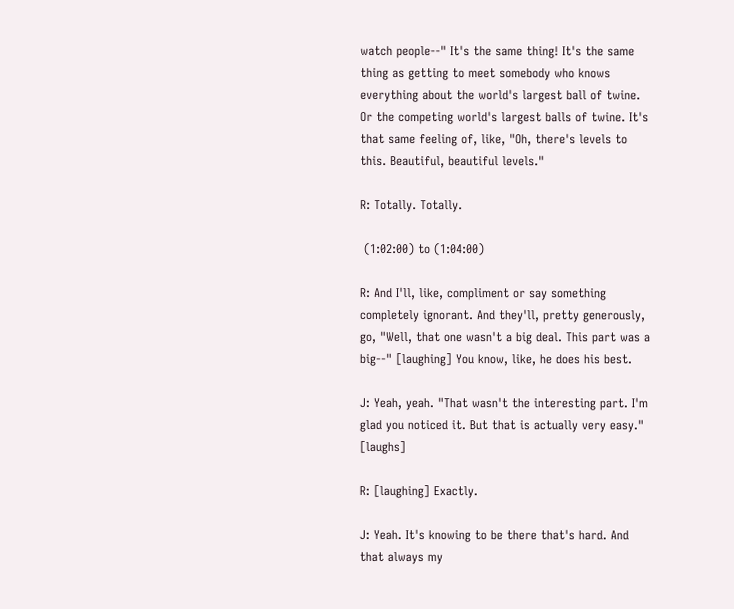watch people--" It's the same thing! It's the same thing as getting to meet somebody who knows everything about the world's largest ball of twine. Or the competing world's largest balls of twine. It's that same feeling of, like, "Oh, there's levels to this. Beautiful, beautiful levels."

R: Totally. Totally.

 (1:02:00) to (1:04:00)

R: And I'll, like, compliment or say something completely ignorant. And they'll, pretty generously, go, "Well, that one wasn't a big deal. This part was a big--" [laughing] You know, like, he does his best.

J: Yeah, yeah. "That wasn't the interesting part. I'm glad you noticed it. But that is actually very easy." [laughs]

R: [laughing] Exactly.

J: Yeah. It's knowing to be there that's hard. And that always my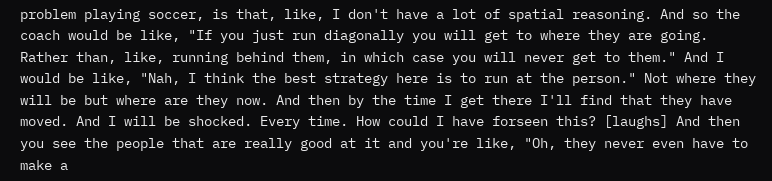problem playing soccer, is that, like, I don't have a lot of spatial reasoning. And so the coach would be like, "If you just run diagonally you will get to where they are going. Rather than, like, running behind them, in which case you will never get to them." And I would be like, "Nah, I think the best strategy here is to run at the person." Not where they will be but where are they now. And then by the time I get there I'll find that they have moved. And I will be shocked. Every time. How could I have forseen this? [laughs] And then you see the people that are really good at it and you're like, "Oh, they never even have to make a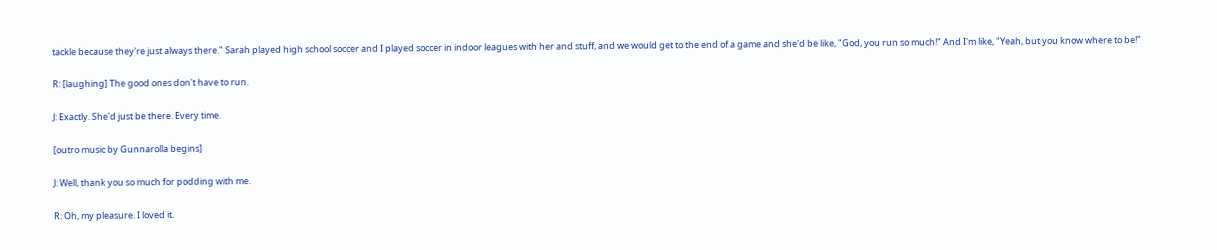tackle because they're just always there." Sarah played high school soccer and I played soccer in indoor leagues with her and stuff, and we would get to the end of a game and she'd be like, "God, you run so much!" And I'm like, "Yeah, but you know where to be!"

R: [laughing] The good ones don't have to run.

J: Exactly. She'd just be there. Every time.

[outro music by Gunnarolla begins]

J: Well, thank you so much for podding with me.

R: Oh, my pleasure. I loved it.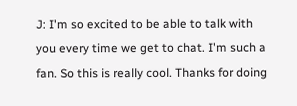J: I'm so excited to be able to talk with you every time we get to chat. I'm such a fan. So this is really cool. Thanks for doing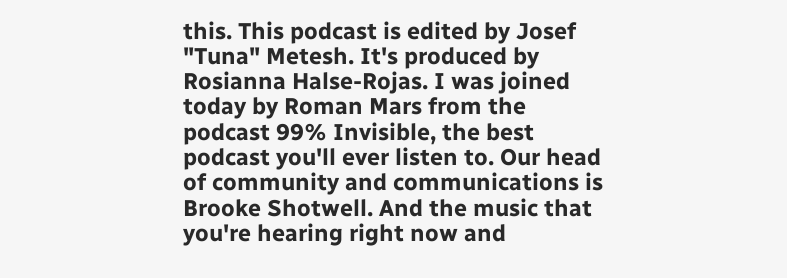this. This podcast is edited by Josef "Tuna" Metesh. It's produced by Rosianna Halse-Rojas. I was joined today by Roman Mars from the podcast 99% Invisible, the best podcast you'll ever listen to. Our head of community and communications is Brooke Shotwell. And the music that you're hearing right now and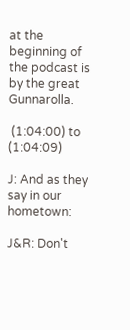at the beginning of the podcast is by the great Gunnarolla.

 (1:04:00) to (1:04:09)

J: And as they say in our hometown:

J&R: Don't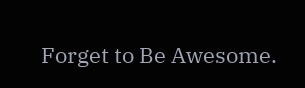Forget to Be Awesome.